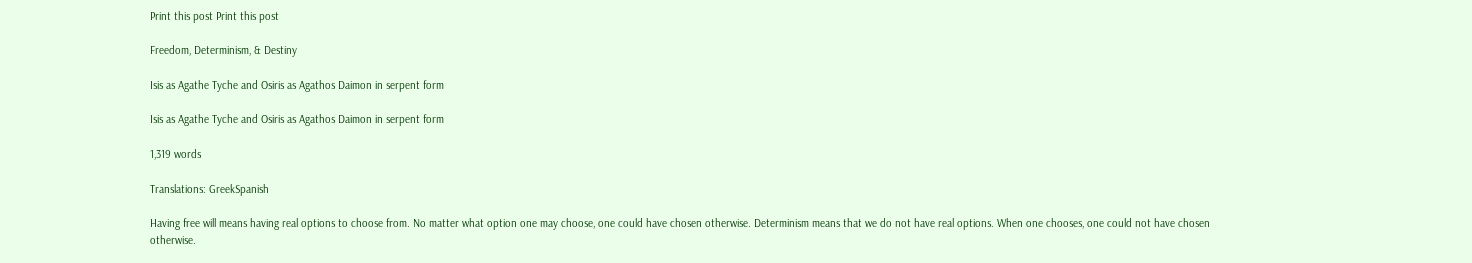Print this post Print this post

Freedom, Determinism, & Destiny

Isis as Agathe Tyche and Osiris as Agathos Daimon in serpent form

Isis as Agathe Tyche and Osiris as Agathos Daimon in serpent form

1,319 words

Translations: GreekSpanish

Having free will means having real options to choose from. No matter what option one may choose, one could have chosen otherwise. Determinism means that we do not have real options. When one chooses, one could not have chosen otherwise.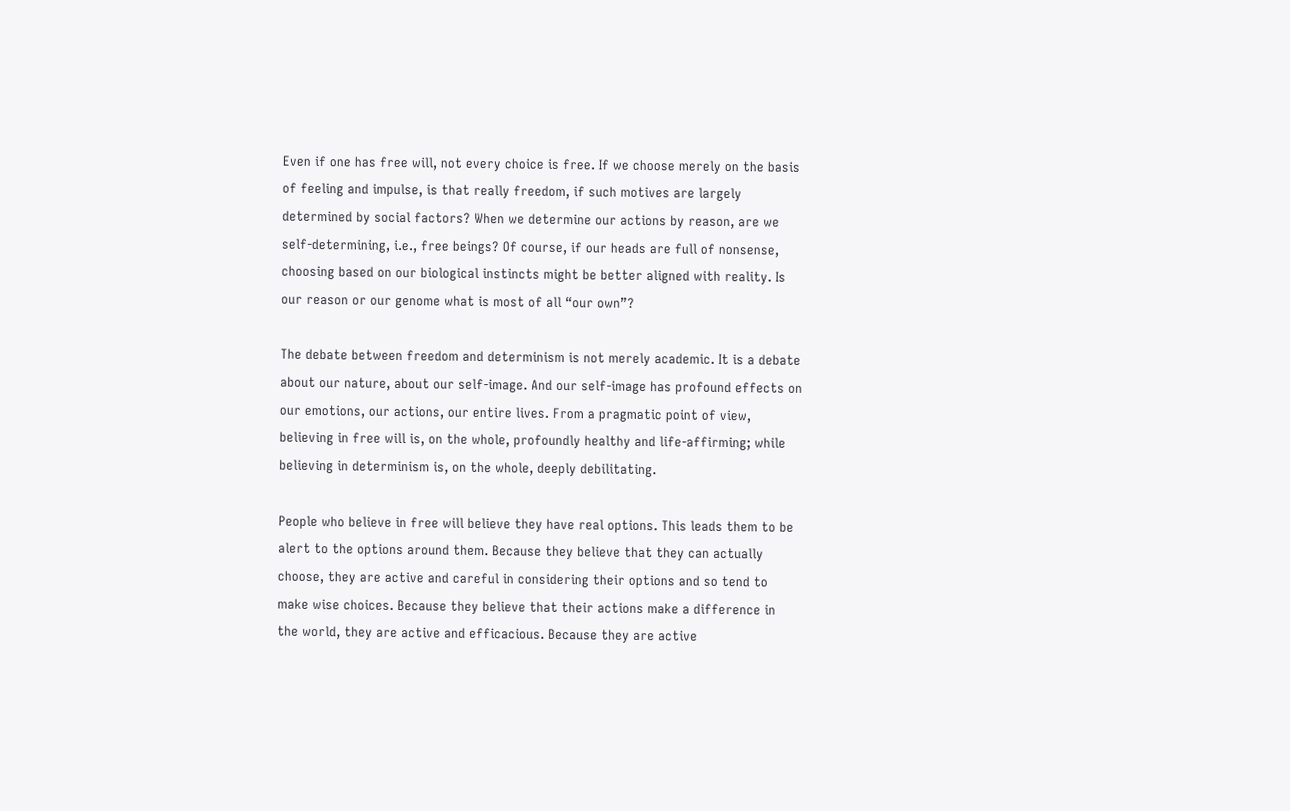Even if one has free will, not every choice is free. If we choose merely on the basis of feeling and impulse, is that really freedom, if such motives are largely determined by social factors? When we determine our actions by reason, are we self-determining, i.e., free beings? Of course, if our heads are full of nonsense, choosing based on our biological instincts might be better aligned with reality. Is our reason or our genome what is most of all “our own”?

The debate between freedom and determinism is not merely academic. It is a debate about our nature, about our self-image. And our self-image has profound effects on our emotions, our actions, our entire lives. From a pragmatic point of view, believing in free will is, on the whole, profoundly healthy and life-affirming; while believing in determinism is, on the whole, deeply debilitating.

People who believe in free will believe they have real options. This leads them to be alert to the options around them. Because they believe that they can actually choose, they are active and careful in considering their options and so tend to make wise choices. Because they believe that their actions make a difference in the world, they are active and efficacious. Because they are active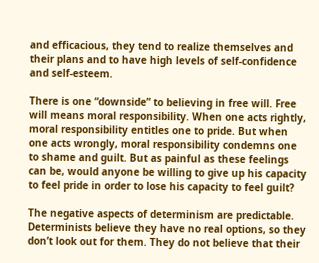and efficacious, they tend to realize themselves and their plans and to have high levels of self-confidence and self-esteem.

There is one “downside” to believing in free will. Free will means moral responsibility. When one acts rightly, moral responsibility entitles one to pride. But when one acts wrongly, moral responsibility condemns one to shame and guilt. But as painful as these feelings can be, would anyone be willing to give up his capacity to feel pride in order to lose his capacity to feel guilt?

The negative aspects of determinism are predictable. Determinists believe they have no real options, so they don’t look out for them. They do not believe that their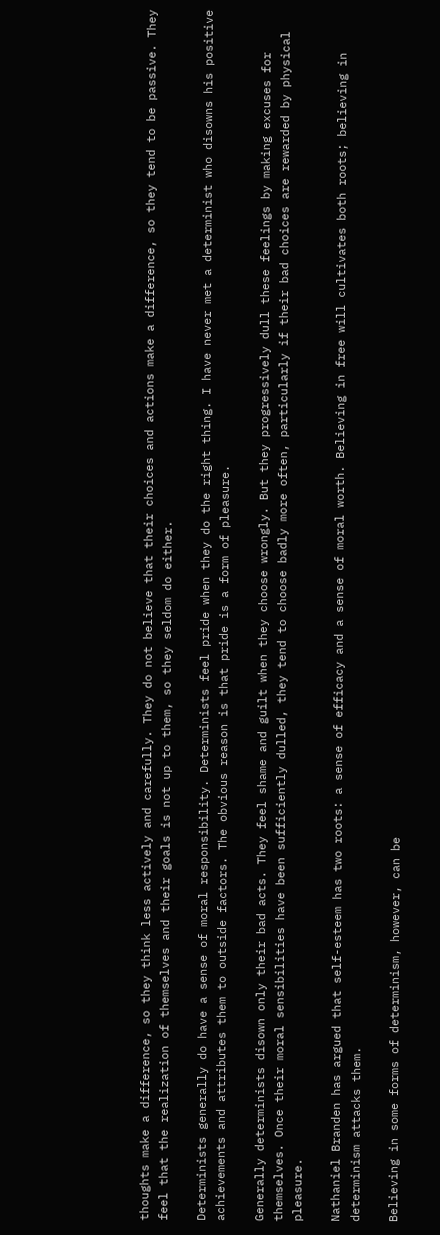thoughts make a difference, so they think less actively and carefully. They do not believe that their choices and actions make a difference, so they tend to be passive. They feel that the realization of themselves and their goals is not up to them, so they seldom do either.

Determinists generally do have a sense of moral responsibility. Determinists feel pride when they do the right thing. I have never met a determinist who disowns his positive achievements and attributes them to outside factors. The obvious reason is that pride is a form of pleasure.

Generally determinists disown only their bad acts. They feel shame and guilt when they choose wrongly. But they progressively dull these feelings by making excuses for themselves. Once their moral sensibilities have been sufficiently dulled, they tend to choose badly more often, particularly if their bad choices are rewarded by physical pleasure.

Nathaniel Branden has argued that self-esteem has two roots: a sense of efficacy and a sense of moral worth. Believing in free will cultivates both roots; believing in determinism attacks them.

Believing in some forms of determinism, however, can be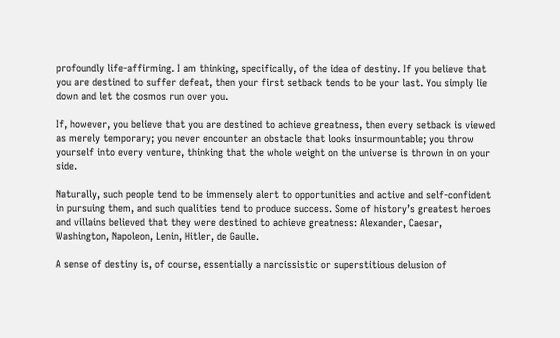profoundly life-affirming. I am thinking, specifically, of the idea of destiny. If you believe that you are destined to suffer defeat, then your first setback tends to be your last. You simply lie down and let the cosmos run over you.

If, however, you believe that you are destined to achieve greatness, then every setback is viewed as merely temporary; you never encounter an obstacle that looks insurmountable; you throw yourself into every venture, thinking that the whole weight on the universe is thrown in on your side.

Naturally, such people tend to be immensely alert to opportunities and active and self-confident in pursuing them, and such qualities tend to produce success. Some of history’s greatest heroes and villains believed that they were destined to achieve greatness: Alexander, Caesar, Washington, Napoleon, Lenin, Hitler, de Gaulle.

A sense of destiny is, of course, essentially a narcissistic or superstitious delusion of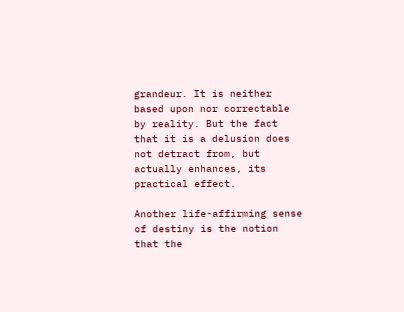grandeur. It is neither based upon nor correctable by reality. But the fact that it is a delusion does not detract from, but actually enhances, its practical effect.

Another life-affirming sense of destiny is the notion that the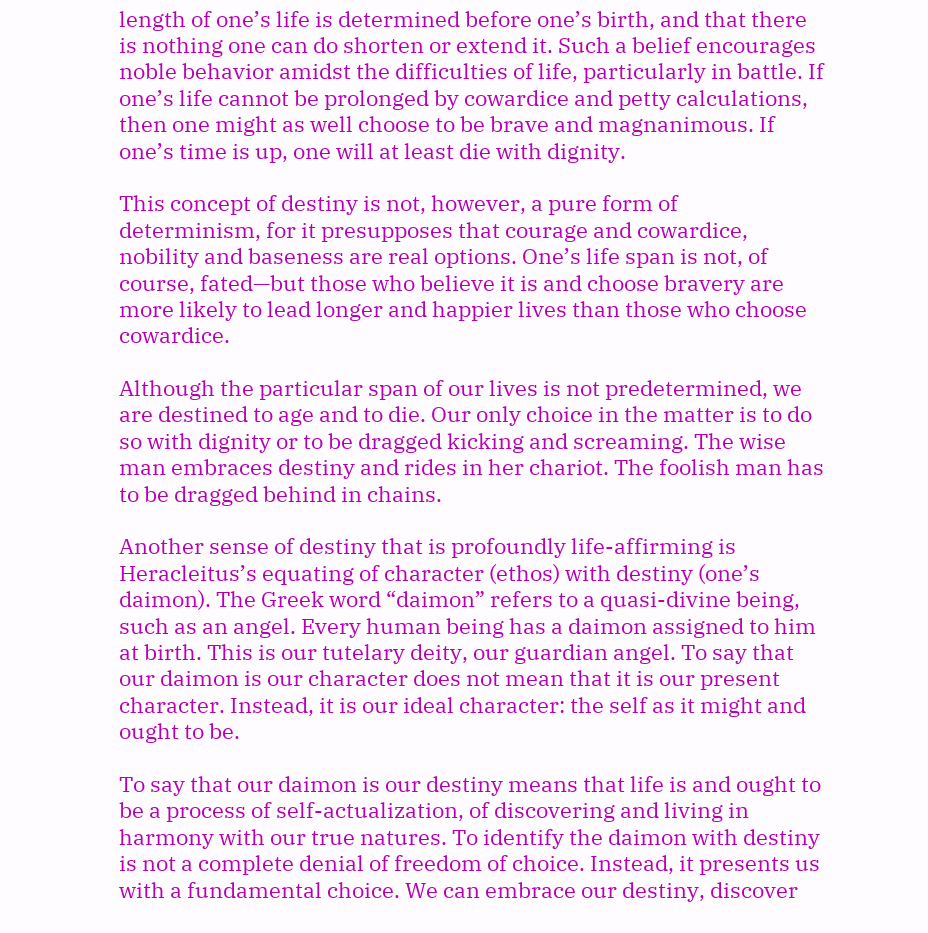length of one’s life is determined before one’s birth, and that there is nothing one can do shorten or extend it. Such a belief encourages noble behavior amidst the difficulties of life, particularly in battle. If one’s life cannot be prolonged by cowardice and petty calculations, then one might as well choose to be brave and magnanimous. If one’s time is up, one will at least die with dignity.

This concept of destiny is not, however, a pure form of determinism, for it presupposes that courage and cowardice, nobility and baseness are real options. One’s life span is not, of course, fated—but those who believe it is and choose bravery are more likely to lead longer and happier lives than those who choose cowardice.

Although the particular span of our lives is not predetermined, we are destined to age and to die. Our only choice in the matter is to do so with dignity or to be dragged kicking and screaming. The wise man embraces destiny and rides in her chariot. The foolish man has to be dragged behind in chains.

Another sense of destiny that is profoundly life-affirming is Heracleitus’s equating of character (ethos) with destiny (one’s daimon). The Greek word “daimon” refers to a quasi-divine being, such as an angel. Every human being has a daimon assigned to him at birth. This is our tutelary deity, our guardian angel. To say that our daimon is our character does not mean that it is our present character. Instead, it is our ideal character: the self as it might and ought to be.

To say that our daimon is our destiny means that life is and ought to be a process of self-actualization, of discovering and living in harmony with our true natures. To identify the daimon with destiny is not a complete denial of freedom of choice. Instead, it presents us with a fundamental choice. We can embrace our destiny, discover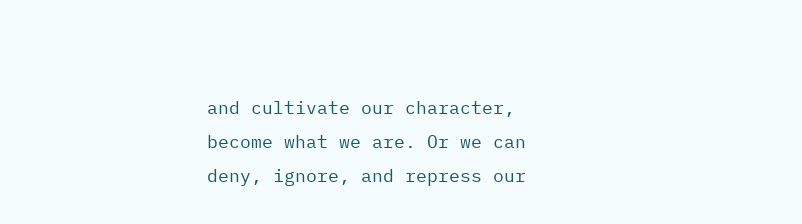and cultivate our character, become what we are. Or we can deny, ignore, and repress our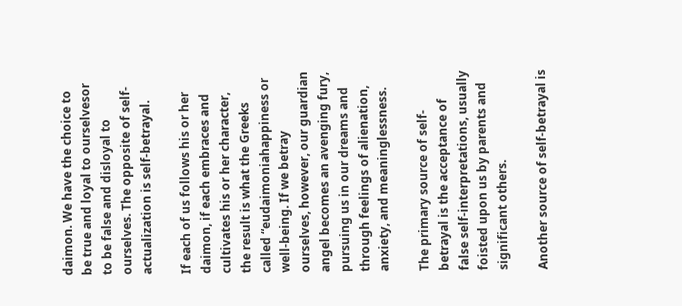daimon. We have the choice to be true and loyal to ourselvesor to be false and disloyal to ourselves. The opposite of self-actualization is self-betrayal.

If each of us follows his or her daimon, if each embraces and cultivates his or her character, the result is what the Greeks called “eudaimoniahappiness or well-being. If we betray ourselves, however, our guardian angel becomes an avenging fury, pursuing us in our dreams and through feelings of alienation, anxiety, and meaninglessness.

The primary source of self-betrayal is the acceptance of false self-interpretations, usually foisted upon us by parents and significant others.

Another source of self-betrayal is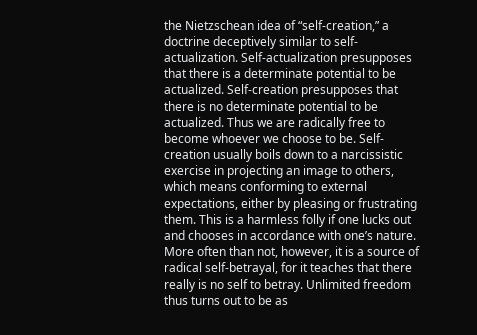the Nietzschean idea of “self-creation,” a doctrine deceptively similar to self-actualization. Self-actualization presupposes that there is a determinate potential to be actualized. Self-creation presupposes that there is no determinate potential to be actualized. Thus we are radically free to become whoever we choose to be. Self-creation usually boils down to a narcissistic exercise in projecting an image to others, which means conforming to external expectations, either by pleasing or frustrating them. This is a harmless folly if one lucks out and chooses in accordance with one’s nature. More often than not, however, it is a source of radical self-betrayal, for it teaches that there really is no self to betray. Unlimited freedom thus turns out to be as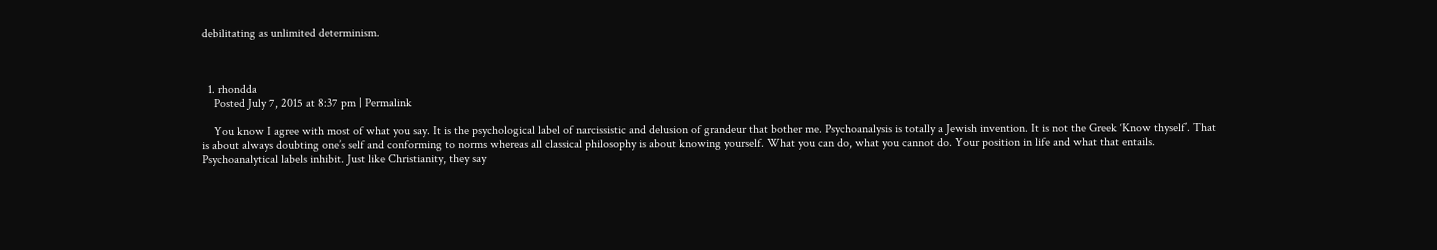debilitating as unlimited determinism.



  1. rhondda
    Posted July 7, 2015 at 8:37 pm | Permalink

    You know I agree with most of what you say. It is the psychological label of narcissistic and delusion of grandeur that bother me. Psychoanalysis is totally a Jewish invention. It is not the Greek ‘Know thyself’. That is about always doubting one’s self and conforming to norms whereas all classical philosophy is about knowing yourself. What you can do, what you cannot do. Your position in life and what that entails. Psychoanalytical labels inhibit. Just like Christianity, they say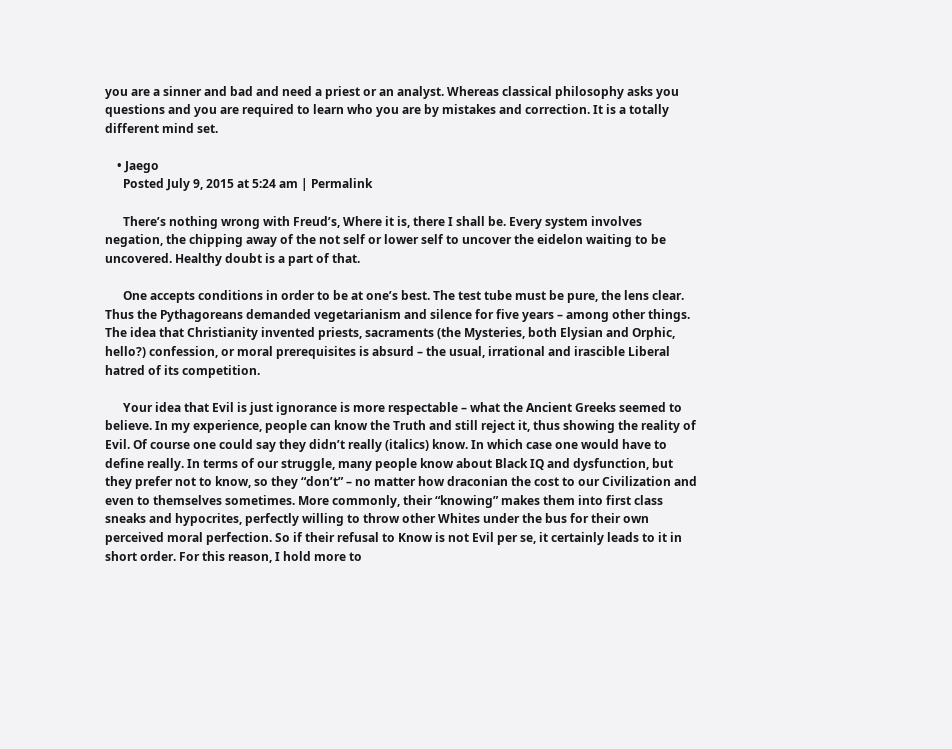you are a sinner and bad and need a priest or an analyst. Whereas classical philosophy asks you questions and you are required to learn who you are by mistakes and correction. It is a totally different mind set.

    • Jaego
      Posted July 9, 2015 at 5:24 am | Permalink

      There’s nothing wrong with Freud’s, Where it is, there I shall be. Every system involves negation, the chipping away of the not self or lower self to uncover the eidelon waiting to be uncovered. Healthy doubt is a part of that.

      One accepts conditions in order to be at one’s best. The test tube must be pure, the lens clear. Thus the Pythagoreans demanded vegetarianism and silence for five years – among other things. The idea that Christianity invented priests, sacraments (the Mysteries, both Elysian and Orphic, hello?) confession, or moral prerequisites is absurd – the usual, irrational and irascible Liberal hatred of its competition.

      Your idea that Evil is just ignorance is more respectable – what the Ancient Greeks seemed to believe. In my experience, people can know the Truth and still reject it, thus showing the reality of Evil. Of course one could say they didn’t really (italics) know. In which case one would have to define really. In terms of our struggle, many people know about Black IQ and dysfunction, but they prefer not to know, so they “don’t” – no matter how draconian the cost to our Civilization and even to themselves sometimes. More commonly, their “knowing” makes them into first class sneaks and hypocrites, perfectly willing to throw other Whites under the bus for their own perceived moral perfection. So if their refusal to Know is not Evil per se, it certainly leads to it in short order. For this reason, I hold more to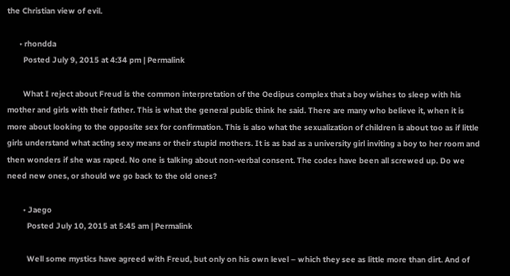the Christian view of evil.

      • rhondda
        Posted July 9, 2015 at 4:34 pm | Permalink

        What I reject about Freud is the common interpretation of the Oedipus complex that a boy wishes to sleep with his mother and girls with their father. This is what the general public think he said. There are many who believe it, when it is more about looking to the opposite sex for confirmation. This is also what the sexualization of children is about too as if little girls understand what acting sexy means or their stupid mothers. It is as bad as a university girl inviting a boy to her room and then wonders if she was raped. No one is talking about non-verbal consent. The codes have been all screwed up. Do we need new ones, or should we go back to the old ones?

        • Jaego
          Posted July 10, 2015 at 5:45 am | Permalink

          Well some mystics have agreed with Freud, but only on his own level – which they see as little more than dirt. And of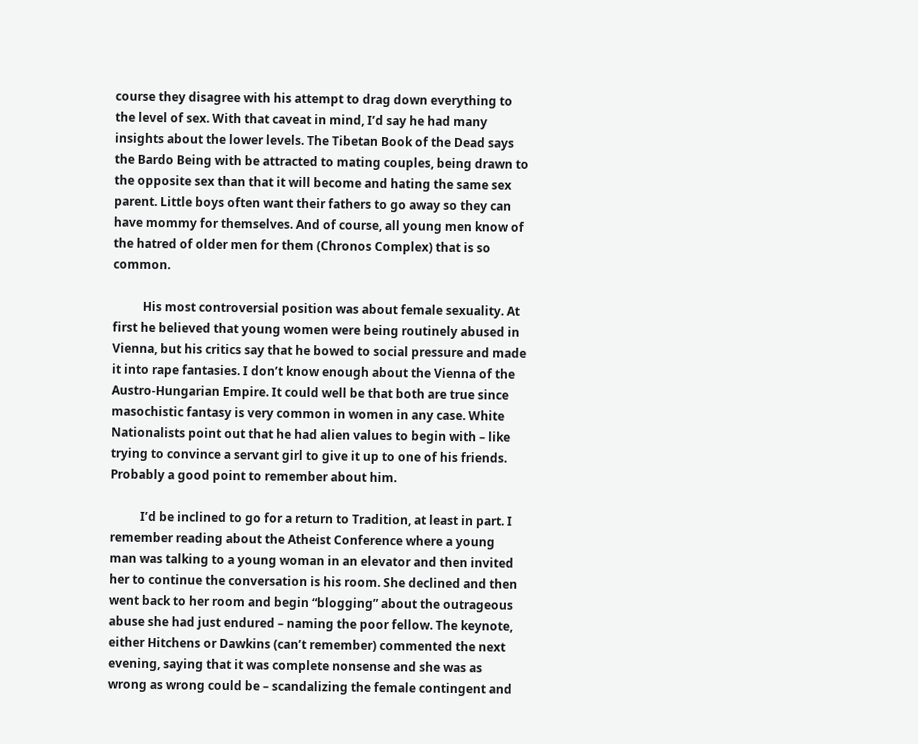course they disagree with his attempt to drag down everything to the level of sex. With that caveat in mind, I’d say he had many insights about the lower levels. The Tibetan Book of the Dead says the Bardo Being with be attracted to mating couples, being drawn to the opposite sex than that it will become and hating the same sex parent. Little boys often want their fathers to go away so they can have mommy for themselves. And of course, all young men know of the hatred of older men for them (Chronos Complex) that is so common.

          His most controversial position was about female sexuality. At first he believed that young women were being routinely abused in Vienna, but his critics say that he bowed to social pressure and made it into rape fantasies. I don’t know enough about the Vienna of the Austro-Hungarian Empire. It could well be that both are true since masochistic fantasy is very common in women in any case. White Nationalists point out that he had alien values to begin with – like trying to convince a servant girl to give it up to one of his friends. Probably a good point to remember about him.

          I’d be inclined to go for a return to Tradition, at least in part. I remember reading about the Atheist Conference where a young man was talking to a young woman in an elevator and then invited her to continue the conversation is his room. She declined and then went back to her room and begin “blogging” about the outrageous abuse she had just endured – naming the poor fellow. The keynote, either Hitchens or Dawkins (can’t remember) commented the next evening, saying that it was complete nonsense and she was as wrong as wrong could be – scandalizing the female contingent and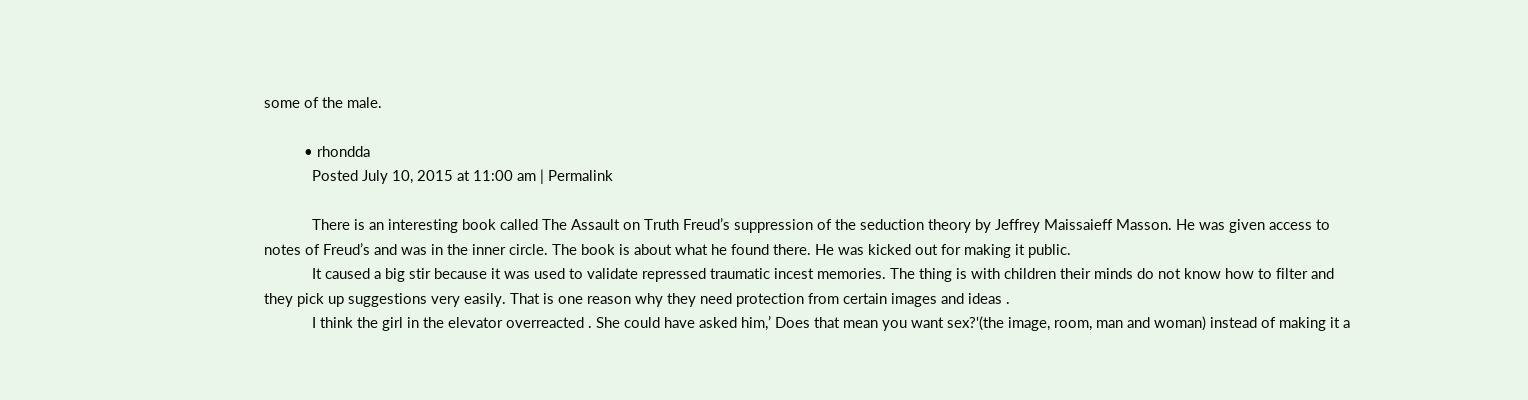some of the male.

          • rhondda
            Posted July 10, 2015 at 11:00 am | Permalink

            There is an interesting book called The Assault on Truth Freud’s suppression of the seduction theory by Jeffrey Maissaieff Masson. He was given access to notes of Freud’s and was in the inner circle. The book is about what he found there. He was kicked out for making it public.
            It caused a big stir because it was used to validate repressed traumatic incest memories. The thing is with children their minds do not know how to filter and they pick up suggestions very easily. That is one reason why they need protection from certain images and ideas .
            I think the girl in the elevator overreacted . She could have asked him,’ Does that mean you want sex?'(the image, room, man and woman) instead of making it a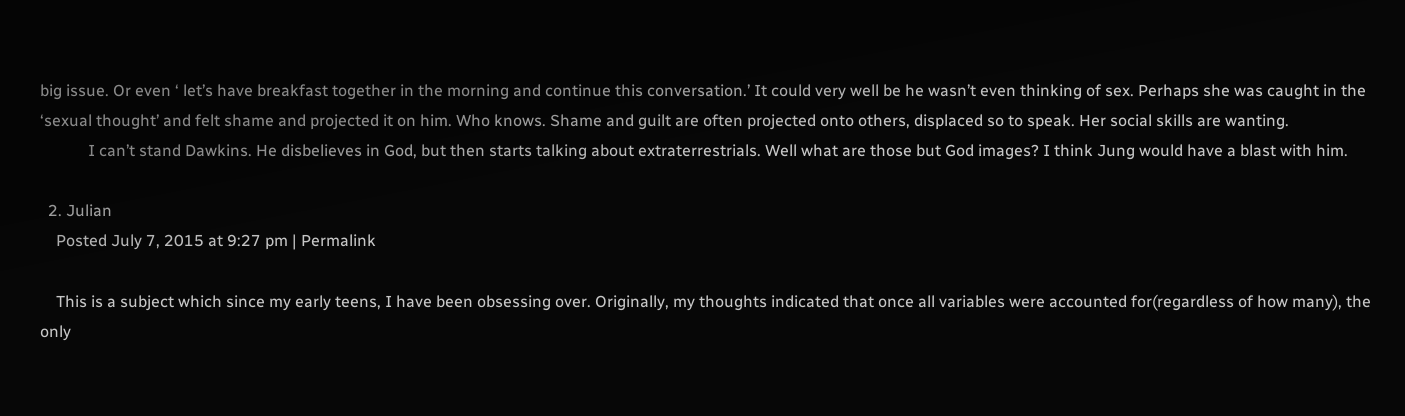big issue. Or even ‘ let’s have breakfast together in the morning and continue this conversation.’ It could very well be he wasn’t even thinking of sex. Perhaps she was caught in the ‘sexual thought’ and felt shame and projected it on him. Who knows. Shame and guilt are often projected onto others, displaced so to speak. Her social skills are wanting.
            I can’t stand Dawkins. He disbelieves in God, but then starts talking about extraterrestrials. Well what are those but God images? I think Jung would have a blast with him.

  2. Julian
    Posted July 7, 2015 at 9:27 pm | Permalink

    This is a subject which since my early teens, I have been obsessing over. Originally, my thoughts indicated that once all variables were accounted for(regardless of how many), the only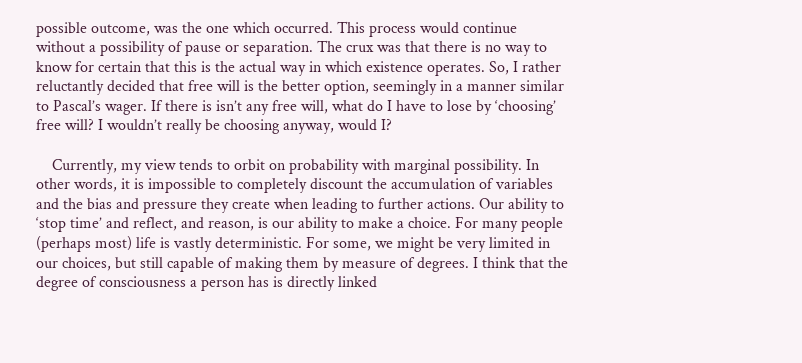possible outcome, was the one which occurred. This process would continue without a possibility of pause or separation. The crux was that there is no way to know for certain that this is the actual way in which existence operates. So, I rather reluctantly decided that free will is the better option, seemingly in a manner similar to Pascal’s wager. If there is isn’t any free will, what do I have to lose by ‘choosing’ free will? I wouldn’t really be choosing anyway, would I?

    Currently, my view tends to orbit on probability with marginal possibility. In other words, it is impossible to completely discount the accumulation of variables and the bias and pressure they create when leading to further actions. Our ability to ‘stop time’ and reflect, and reason, is our ability to make a choice. For many people (perhaps most) life is vastly deterministic. For some, we might be very limited in our choices, but still capable of making them by measure of degrees. I think that the degree of consciousness a person has is directly linked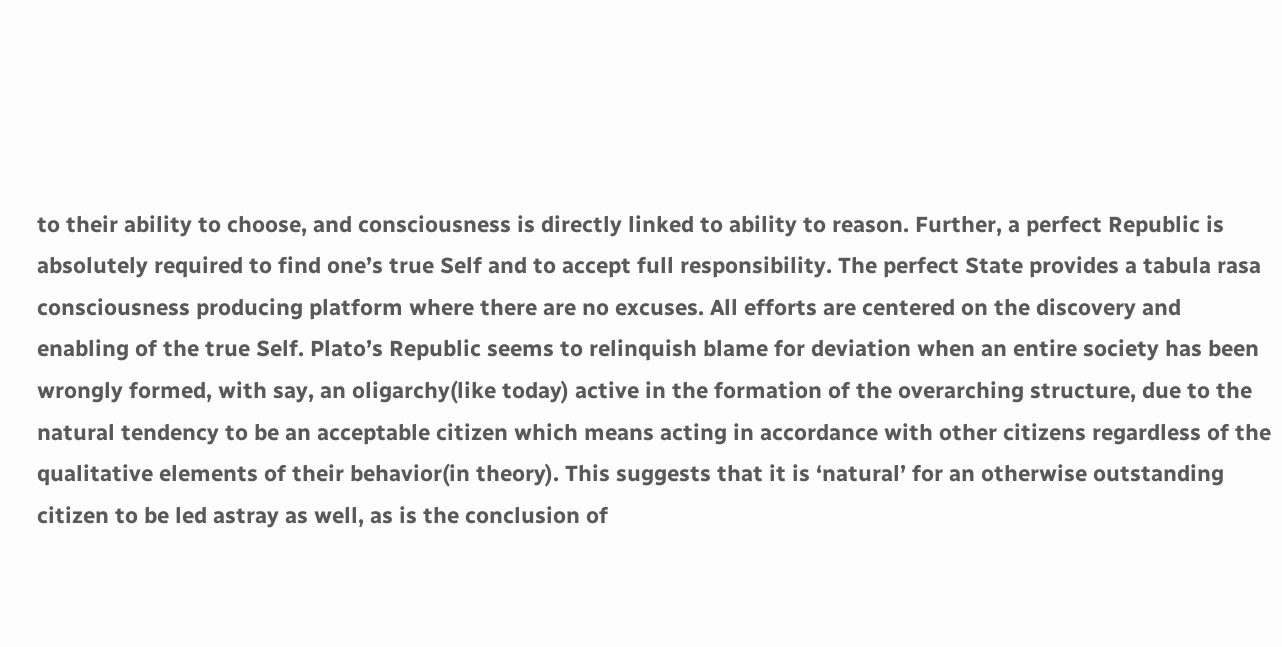to their ability to choose, and consciousness is directly linked to ability to reason. Further, a perfect Republic is absolutely required to find one’s true Self and to accept full responsibility. The perfect State provides a tabula rasa consciousness producing platform where there are no excuses. All efforts are centered on the discovery and enabling of the true Self. Plato’s Republic seems to relinquish blame for deviation when an entire society has been wrongly formed, with say, an oligarchy(like today) active in the formation of the overarching structure, due to the natural tendency to be an acceptable citizen which means acting in accordance with other citizens regardless of the qualitative elements of their behavior(in theory). This suggests that it is ‘natural’ for an otherwise outstanding citizen to be led astray as well, as is the conclusion of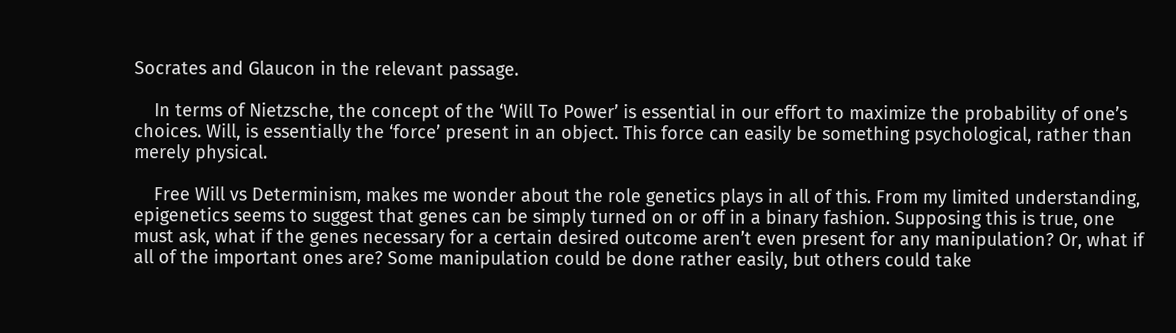Socrates and Glaucon in the relevant passage.

    In terms of Nietzsche, the concept of the ‘Will To Power’ is essential in our effort to maximize the probability of one’s choices. Will, is essentially the ‘force’ present in an object. This force can easily be something psychological, rather than merely physical.

    Free Will vs Determinism, makes me wonder about the role genetics plays in all of this. From my limited understanding, epigenetics seems to suggest that genes can be simply turned on or off in a binary fashion. Supposing this is true, one must ask, what if the genes necessary for a certain desired outcome aren’t even present for any manipulation? Or, what if all of the important ones are? Some manipulation could be done rather easily, but others could take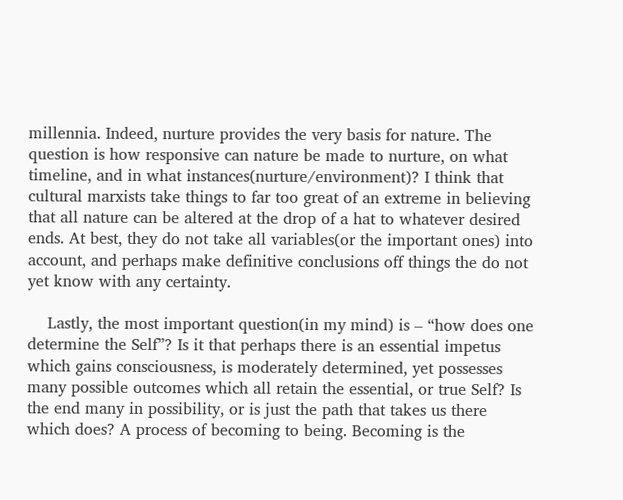millennia. Indeed, nurture provides the very basis for nature. The question is how responsive can nature be made to nurture, on what timeline, and in what instances(nurture/environment)? I think that cultural marxists take things to far too great of an extreme in believing that all nature can be altered at the drop of a hat to whatever desired ends. At best, they do not take all variables(or the important ones) into account, and perhaps make definitive conclusions off things the do not yet know with any certainty.

    Lastly, the most important question(in my mind) is – “how does one determine the Self”? Is it that perhaps there is an essential impetus which gains consciousness, is moderately determined, yet possesses many possible outcomes which all retain the essential, or true Self? Is the end many in possibility, or is just the path that takes us there which does? A process of becoming to being. Becoming is the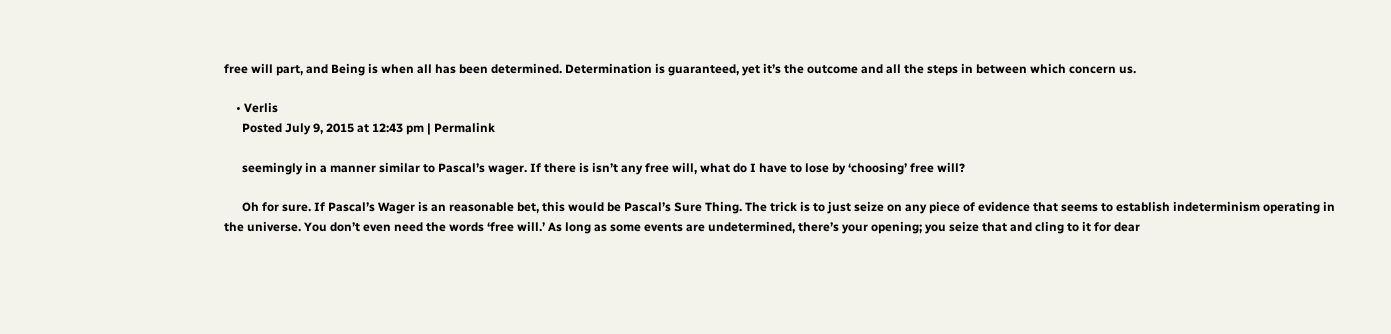free will part, and Being is when all has been determined. Determination is guaranteed, yet it’s the outcome and all the steps in between which concern us.

    • Verlis
      Posted July 9, 2015 at 12:43 pm | Permalink

      seemingly in a manner similar to Pascal’s wager. If there is isn’t any free will, what do I have to lose by ‘choosing’ free will?

      Oh for sure. If Pascal’s Wager is an reasonable bet, this would be Pascal’s Sure Thing. The trick is to just seize on any piece of evidence that seems to establish indeterminism operating in the universe. You don’t even need the words ‘free will.’ As long as some events are undetermined, there’s your opening; you seize that and cling to it for dear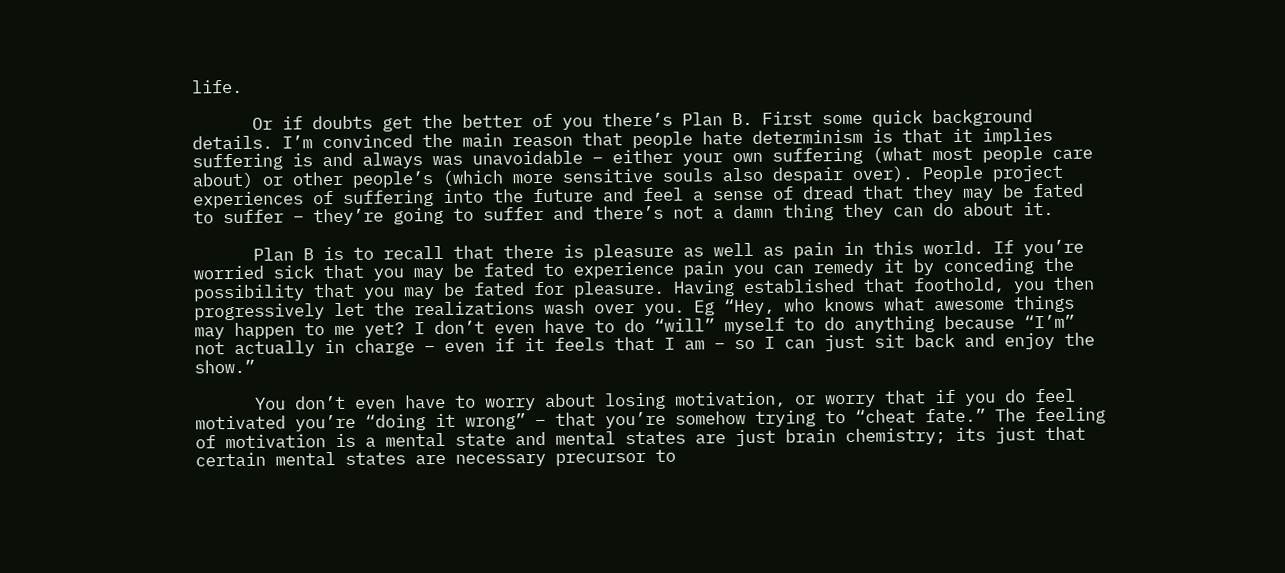life.

      Or if doubts get the better of you there’s Plan B. First some quick background details. I’m convinced the main reason that people hate determinism is that it implies suffering is and always was unavoidable – either your own suffering (what most people care about) or other people’s (which more sensitive souls also despair over). People project experiences of suffering into the future and feel a sense of dread that they may be fated to suffer – they’re going to suffer and there’s not a damn thing they can do about it.

      Plan B is to recall that there is pleasure as well as pain in this world. If you’re worried sick that you may be fated to experience pain you can remedy it by conceding the possibility that you may be fated for pleasure. Having established that foothold, you then progressively let the realizations wash over you. Eg “Hey, who knows what awesome things may happen to me yet? I don’t even have to do “will” myself to do anything because “I’m” not actually in charge – even if it feels that I am – so I can just sit back and enjoy the show.”

      You don’t even have to worry about losing motivation, or worry that if you do feel motivated you’re “doing it wrong” – that you’re somehow trying to “cheat fate.” The feeling of motivation is a mental state and mental states are just brain chemistry; its just that certain mental states are necessary precursor to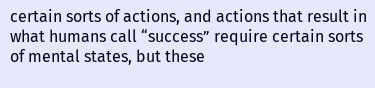certain sorts of actions, and actions that result in what humans call “success” require certain sorts of mental states, but these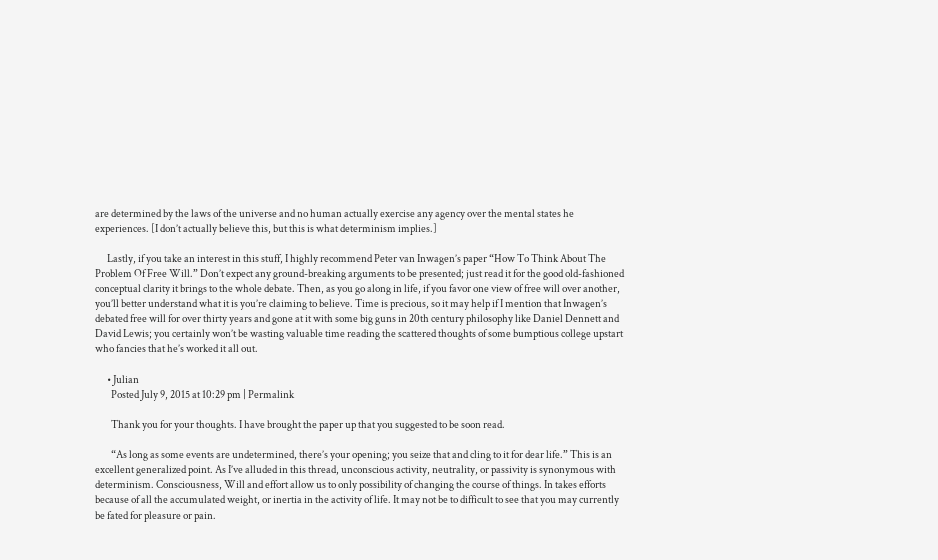are determined by the laws of the universe and no human actually exercise any agency over the mental states he experiences. [I don’t actually believe this, but this is what determinism implies.]

      Lastly, if you take an interest in this stuff, I highly recommend Peter van Inwagen’s paper “How To Think About The Problem Of Free Will.” Don’t expect any ground-breaking arguments to be presented; just read it for the good old-fashioned conceptual clarity it brings to the whole debate. Then, as you go along in life, if you favor one view of free will over another, you’ll better understand what it is you’re claiming to believe. Time is precious, so it may help if I mention that Inwagen’s debated free will for over thirty years and gone at it with some big guns in 20th century philosophy like Daniel Dennett and David Lewis; you certainly won’t be wasting valuable time reading the scattered thoughts of some bumptious college upstart who fancies that he’s worked it all out.

      • Julian
        Posted July 9, 2015 at 10:29 pm | Permalink

        Thank you for your thoughts. I have brought the paper up that you suggested to be soon read.

        “As long as some events are undetermined, there’s your opening; you seize that and cling to it for dear life.” This is an excellent generalized point. As I’ve alluded in this thread, unconscious activity, neutrality, or passivity is synonymous with determinism. Consciousness, Will and effort allow us to only possibility of changing the course of things. In takes efforts because of all the accumulated weight, or inertia in the activity of life. It may not be to difficult to see that you may currently be fated for pleasure or pain.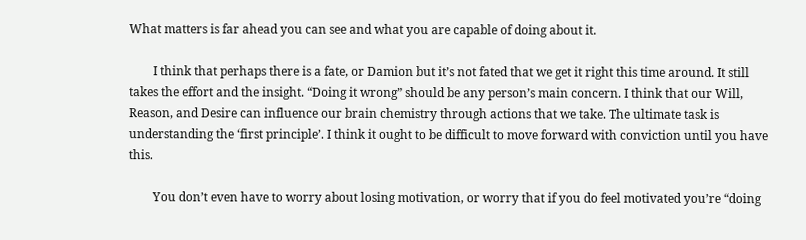What matters is far ahead you can see and what you are capable of doing about it.

        I think that perhaps there is a fate, or Damion but it’s not fated that we get it right this time around. It still takes the effort and the insight. “Doing it wrong” should be any person’s main concern. I think that our Will, Reason, and Desire can influence our brain chemistry through actions that we take. The ultimate task is understanding the ‘first principle’. I think it ought to be difficult to move forward with conviction until you have this.

        You don’t even have to worry about losing motivation, or worry that if you do feel motivated you’re “doing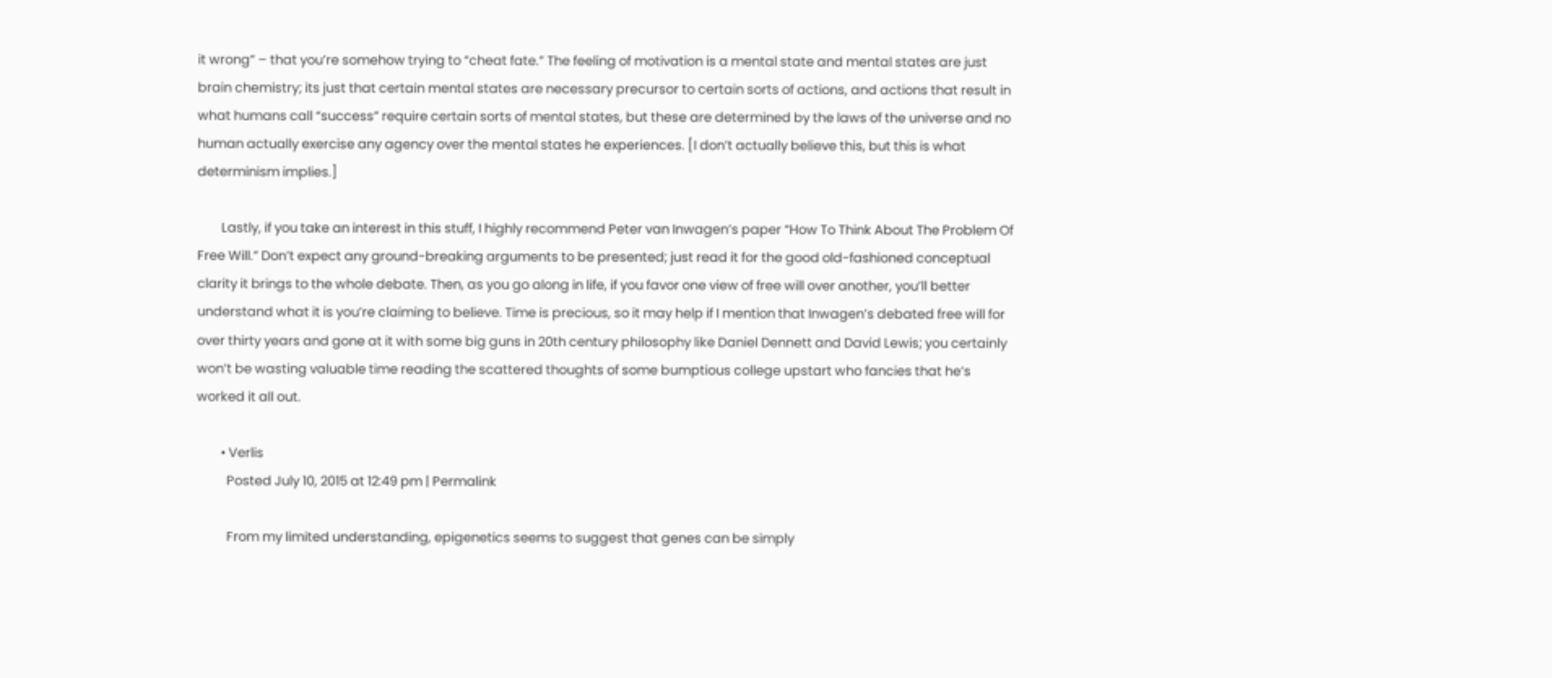it wrong” – that you’re somehow trying to “cheat fate.” The feeling of motivation is a mental state and mental states are just brain chemistry; its just that certain mental states are necessary precursor to certain sorts of actions, and actions that result in what humans call “success” require certain sorts of mental states, but these are determined by the laws of the universe and no human actually exercise any agency over the mental states he experiences. [I don’t actually believe this, but this is what determinism implies.]

        Lastly, if you take an interest in this stuff, I highly recommend Peter van Inwagen’s paper “How To Think About The Problem Of Free Will.” Don’t expect any ground-breaking arguments to be presented; just read it for the good old-fashioned conceptual clarity it brings to the whole debate. Then, as you go along in life, if you favor one view of free will over another, you’ll better understand what it is you’re claiming to believe. Time is precious, so it may help if I mention that Inwagen’s debated free will for over thirty years and gone at it with some big guns in 20th century philosophy like Daniel Dennett and David Lewis; you certainly won’t be wasting valuable time reading the scattered thoughts of some bumptious college upstart who fancies that he’s worked it all out.

        • Verlis
          Posted July 10, 2015 at 12:49 pm | Permalink

          From my limited understanding, epigenetics seems to suggest that genes can be simply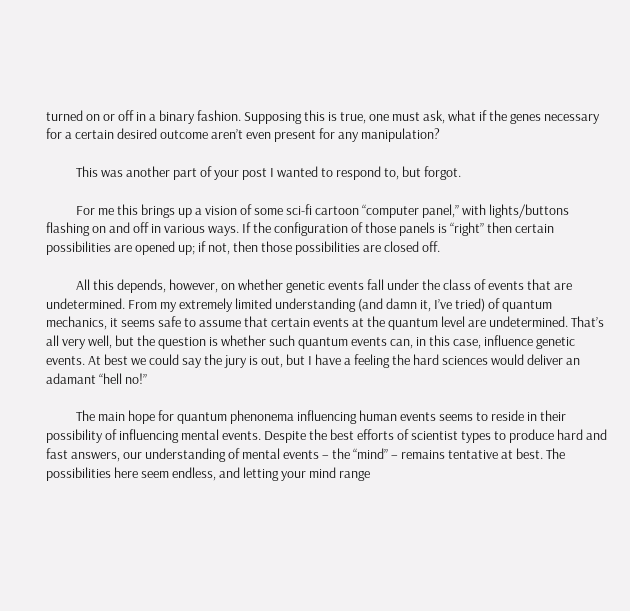turned on or off in a binary fashion. Supposing this is true, one must ask, what if the genes necessary for a certain desired outcome aren’t even present for any manipulation?

          This was another part of your post I wanted to respond to, but forgot.

          For me this brings up a vision of some sci-fi cartoon “computer panel,” with lights/buttons flashing on and off in various ways. If the configuration of those panels is “right” then certain possibilities are opened up; if not, then those possibilities are closed off.

          All this depends, however, on whether genetic events fall under the class of events that are undetermined. From my extremely limited understanding (and damn it, I’ve tried) of quantum mechanics, it seems safe to assume that certain events at the quantum level are undetermined. That’s all very well, but the question is whether such quantum events can, in this case, influence genetic events. At best we could say the jury is out, but I have a feeling the hard sciences would deliver an adamant “hell no!”

          The main hope for quantum phenonema influencing human events seems to reside in their possibility of influencing mental events. Despite the best efforts of scientist types to produce hard and fast answers, our understanding of mental events – the “mind” – remains tentative at best. The possibilities here seem endless, and letting your mind range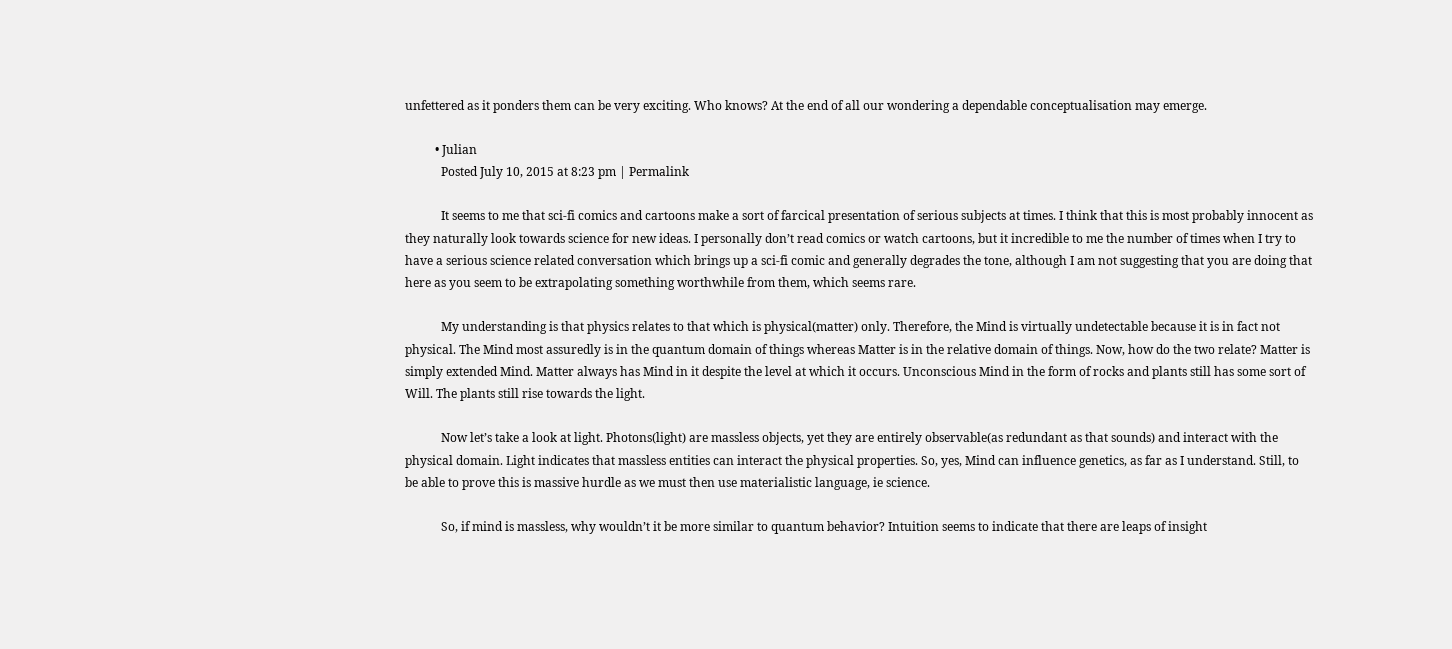unfettered as it ponders them can be very exciting. Who knows? At the end of all our wondering a dependable conceptualisation may emerge.

          • Julian
            Posted July 10, 2015 at 8:23 pm | Permalink

            It seems to me that sci-fi comics and cartoons make a sort of farcical presentation of serious subjects at times. I think that this is most probably innocent as they naturally look towards science for new ideas. I personally don’t read comics or watch cartoons, but it incredible to me the number of times when I try to have a serious science related conversation which brings up a sci-fi comic and generally degrades the tone, although I am not suggesting that you are doing that here as you seem to be extrapolating something worthwhile from them, which seems rare.

            My understanding is that physics relates to that which is physical(matter) only. Therefore, the Mind is virtually undetectable because it is in fact not physical. The Mind most assuredly is in the quantum domain of things whereas Matter is in the relative domain of things. Now, how do the two relate? Matter is simply extended Mind. Matter always has Mind in it despite the level at which it occurs. Unconscious Mind in the form of rocks and plants still has some sort of Will. The plants still rise towards the light.

            Now let’s take a look at light. Photons(light) are massless objects, yet they are entirely observable(as redundant as that sounds) and interact with the physical domain. Light indicates that massless entities can interact the physical properties. So, yes, Mind can influence genetics, as far as I understand. Still, to be able to prove this is massive hurdle as we must then use materialistic language, ie science.

            So, if mind is massless, why wouldn’t it be more similar to quantum behavior? Intuition seems to indicate that there are leaps of insight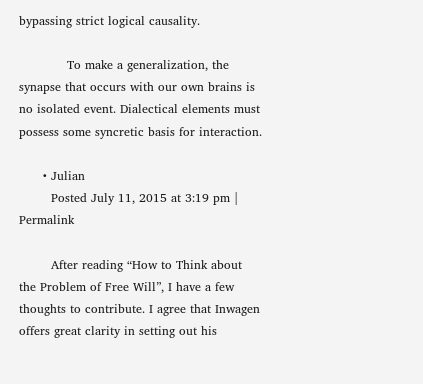bypassing strict logical causality.

            To make a generalization, the synapse that occurs with our own brains is no isolated event. Dialectical elements must possess some syncretic basis for interaction.

      • Julian
        Posted July 11, 2015 at 3:19 pm | Permalink

        After reading “How to Think about the Problem of Free Will”, I have a few thoughts to contribute. I agree that Inwagen offers great clarity in setting out his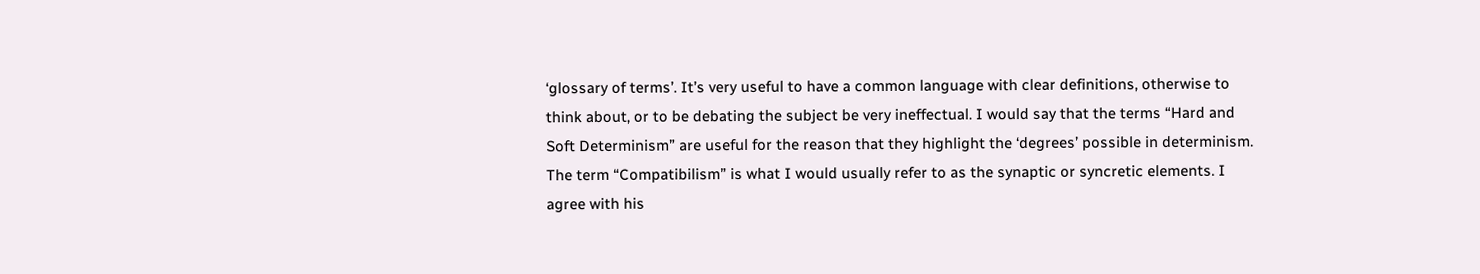‘glossary of terms’. It’s very useful to have a common language with clear definitions, otherwise to think about, or to be debating the subject be very ineffectual. I would say that the terms “Hard and Soft Determinism” are useful for the reason that they highlight the ‘degrees’ possible in determinism. The term “Compatibilism” is what I would usually refer to as the synaptic or syncretic elements. I agree with his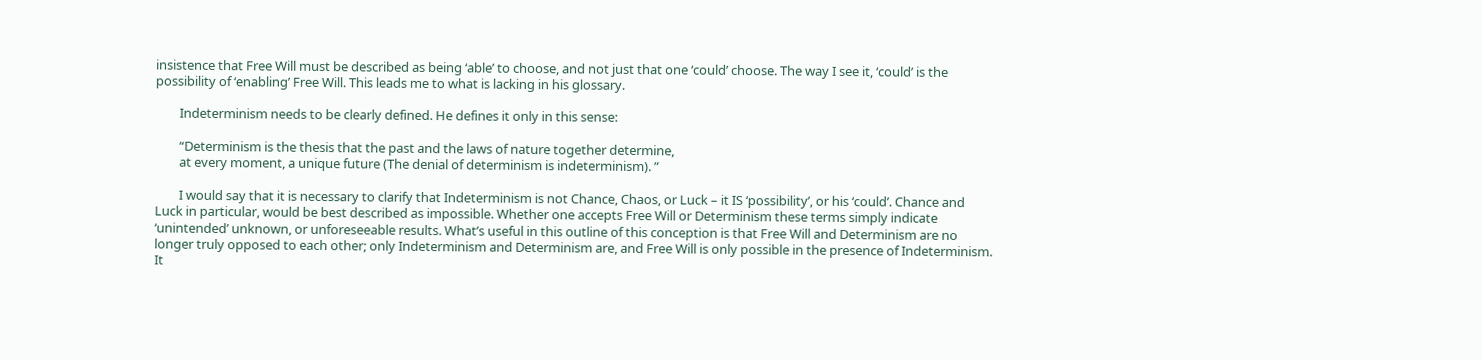insistence that Free Will must be described as being ‘able’ to choose, and not just that one ‘could’ choose. The way I see it, ‘could’ is the possibility of ‘enabling’ Free Will. This leads me to what is lacking in his glossary.

        Indeterminism needs to be clearly defined. He defines it only in this sense:

        “Determinism is the thesis that the past and the laws of nature together determine,
        at every moment, a unique future (The denial of determinism is indeterminism). ”

        I would say that it is necessary to clarify that Indeterminism is not Chance, Chaos, or Luck – it IS ‘possibility’, or his ‘could’. Chance and Luck in particular, would be best described as impossible. Whether one accepts Free Will or Determinism these terms simply indicate ‘unintended’ unknown, or unforeseeable results. What’s useful in this outline of this conception is that Free Will and Determinism are no longer truly opposed to each other; only Indeterminism and Determinism are, and Free Will is only possible in the presence of Indeterminism. It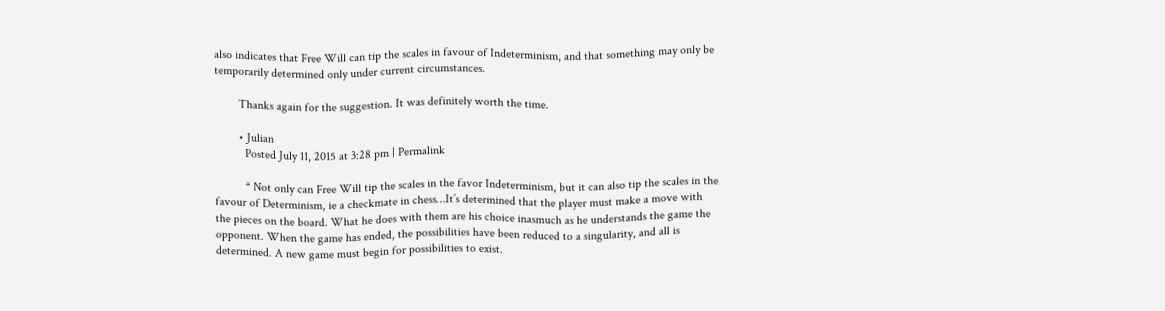also indicates that Free Will can tip the scales in favour of Indeterminism, and that something may only be temporarily determined only under current circumstances.

        Thanks again for the suggestion. It was definitely worth the time.

        • Julian
          Posted July 11, 2015 at 3:28 pm | Permalink

          * Not only can Free Will tip the scales in the favor Indeterminism, but it can also tip the scales in the favour of Determinism, ie a checkmate in chess…It’s determined that the player must make a move with the pieces on the board. What he does with them are his choice inasmuch as he understands the game the opponent. When the game has ended, the possibilities have been reduced to a singularity, and all is determined. A new game must begin for possibilities to exist.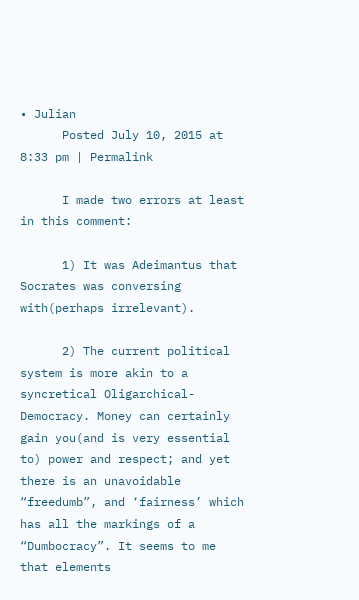• Julian
      Posted July 10, 2015 at 8:33 pm | Permalink

      I made two errors at least in this comment:

      1) It was Adeimantus that Socrates was conversing with(perhaps irrelevant).

      2) The current political system is more akin to a syncretical Oligarchical-Democracy. Money can certainly gain you(and is very essential to) power and respect; and yet there is an unavoidable “freedumb”, and ‘fairness’ which has all the markings of a “Dumbocracy”. It seems to me that elements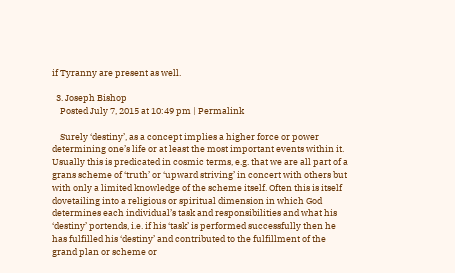if Tyranny are present as well.

  3. Joseph Bishop
    Posted July 7, 2015 at 10:49 pm | Permalink

    Surely ‘destiny’, as a concept implies a higher force or power determining one’s life or at least the most important events within it. Usually this is predicated in cosmic terms, e.g. that we are all part of a grans scheme of ‘truth’ or ‘upward striving’ in concert with others but with only a limited knowledge of the scheme itself. Often this is itself dovetailing into a religious or spiritual dimension in which God determines each individual’s task and responsibilities and what his ‘destiny’ portends, i.e. if his ‘task’ is performed successfully then he has fulfilled his ‘destiny’ and contributed to the fulfillment of the grand plan or scheme or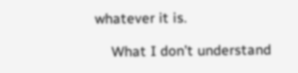whatever it is.

    What I don’t understand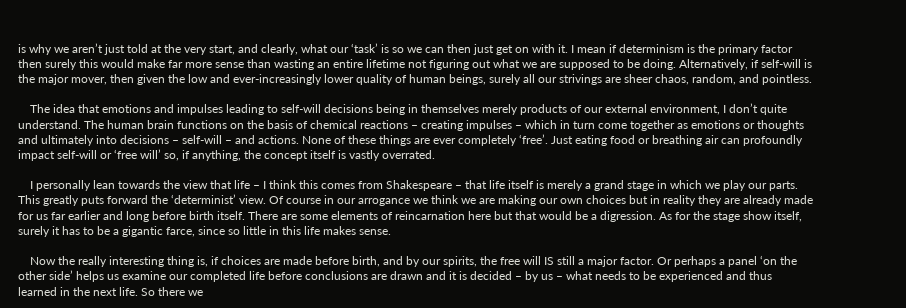is why we aren’t just told at the very start, and clearly, what our ‘task’ is so we can then just get on with it. I mean if determinism is the primary factor then surely this would make far more sense than wasting an entire lifetime not figuring out what we are supposed to be doing. Alternatively, if self-will is the major mover, then given the low and ever-increasingly lower quality of human beings, surely all our strivings are sheer chaos, random, and pointless.

    The idea that emotions and impulses leading to self-will decisions being in themselves merely products of our external environment, I don’t quite understand. The human brain functions on the basis of chemical reactions – creating impulses – which in turn come together as emotions or thoughts and ultimately into decisions – self-will – and actions. None of these things are ever completely ‘free’. Just eating food or breathing air can profoundly impact self-will or ‘free will’ so, if anything, the concept itself is vastly overrated.

    I personally lean towards the view that life – I think this comes from Shakespeare – that life itself is merely a grand stage in which we play our parts. This greatly puts forward the ‘determinist’ view. Of course in our arrogance we think we are making our own choices but in reality they are already made for us far earlier and long before birth itself. There are some elements of reincarnation here but that would be a digression. As for the stage show itself, surely it has to be a gigantic farce, since so little in this life makes sense.

    Now the really interesting thing is, if choices are made before birth, and by our spirits, the free will IS still a major factor. Or perhaps a panel ‘on the other side’ helps us examine our completed life before conclusions are drawn and it is decided – by us – what needs to be experienced and thus learned in the next life. So there we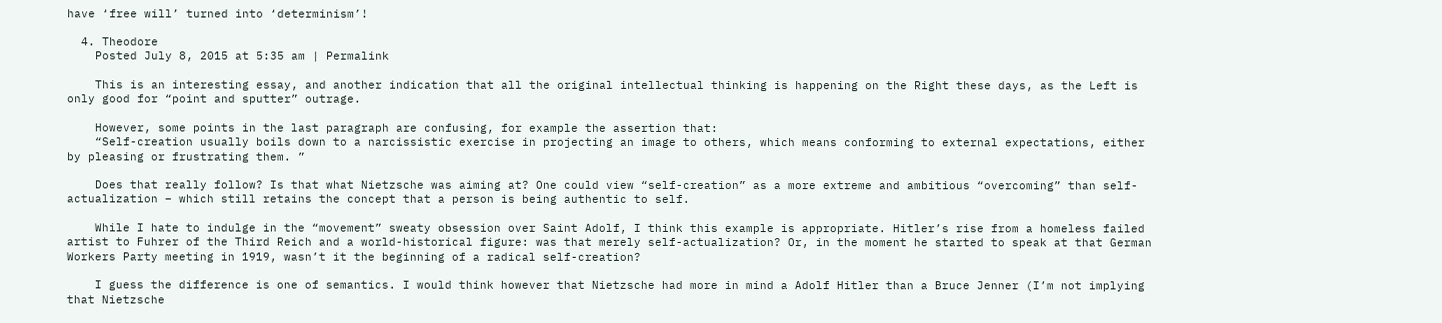have ‘free will’ turned into ‘determinism’!

  4. Theodore
    Posted July 8, 2015 at 5:35 am | Permalink

    This is an interesting essay, and another indication that all the original intellectual thinking is happening on the Right these days, as the Left is only good for “point and sputter” outrage.

    However, some points in the last paragraph are confusing, for example the assertion that:
    “Self-creation usually boils down to a narcissistic exercise in projecting an image to others, which means conforming to external expectations, either by pleasing or frustrating them. ”

    Does that really follow? Is that what Nietzsche was aiming at? One could view “self-creation” as a more extreme and ambitious “overcoming” than self-actualization – which still retains the concept that a person is being authentic to self.

    While I hate to indulge in the “movement” sweaty obsession over Saint Adolf, I think this example is appropriate. Hitler’s rise from a homeless failed artist to Fuhrer of the Third Reich and a world-historical figure: was that merely self-actualization? Or, in the moment he started to speak at that German Workers Party meeting in 1919, wasn’t it the beginning of a radical self-creation?

    I guess the difference is one of semantics. I would think however that Nietzsche had more in mind a Adolf Hitler than a Bruce Jenner (I’m not implying that Nietzsche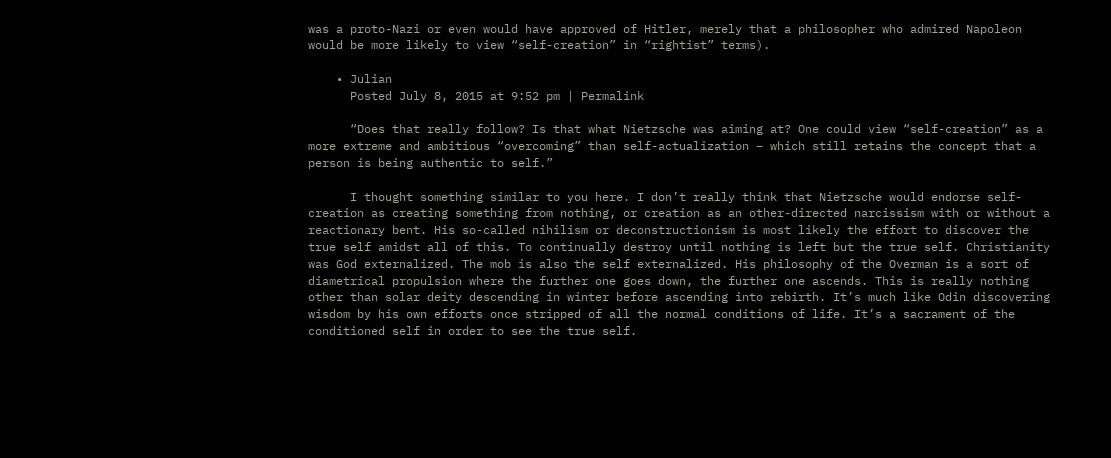was a proto-Nazi or even would have approved of Hitler, merely that a philosopher who admired Napoleon would be more likely to view “self-creation” in “rightist” terms).

    • Julian
      Posted July 8, 2015 at 9:52 pm | Permalink

      “Does that really follow? Is that what Nietzsche was aiming at? One could view “self-creation” as a more extreme and ambitious “overcoming” than self-actualization – which still retains the concept that a person is being authentic to self.”

      I thought something similar to you here. I don’t really think that Nietzsche would endorse self-creation as creating something from nothing, or creation as an other-directed narcissism with or without a reactionary bent. His so-called nihilism or deconstructionism is most likely the effort to discover the true self amidst all of this. To continually destroy until nothing is left but the true self. Christianity was God externalized. The mob is also the self externalized. His philosophy of the Overman is a sort of diametrical propulsion where the further one goes down, the further one ascends. This is really nothing other than solar deity descending in winter before ascending into rebirth. It’s much like Odin discovering wisdom by his own efforts once stripped of all the normal conditions of life. It’s a sacrament of the conditioned self in order to see the true self.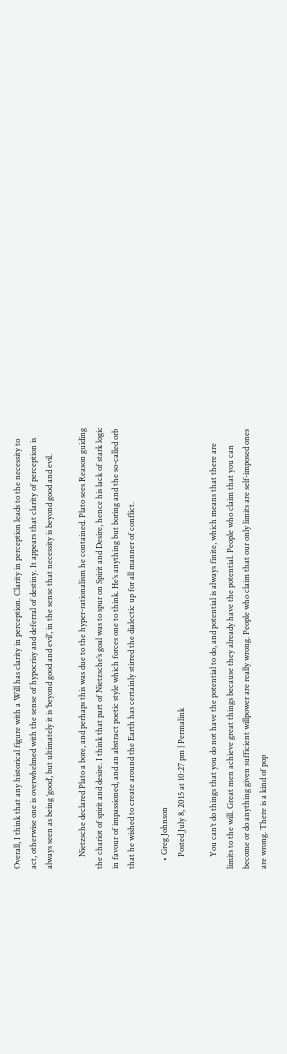Overall, I think that any historical figure with a Will has clarity in perception. Clarity in perception leads to the necessity to act, otherwise one is overwhelmed with the sense of hypocrisy and deferral of destiny. It appears that clarity of perception is always seen as being ‘good’, but ultimately it is ‘beyond good and evil’, in the sense that necessity is beyond good and evil.

      Nietzsche declared Plato a bore, and perhaps this was due to the hyper-rationalism he contained. Plato sees Reason guiding the chariot of spirit and desire. I think that part of Nietzsche’s goal was to spur on Spirit and Desire, hence his lack of stark logic in favour of impassioned, and an abstract poetic style which forces one to think. He’s anything but boring and the so-called orb that he wished to create around the Earth has certainly stirred the dialectic up for all manner of conflict.

    • Greg Johnson
      Posted July 8, 2015 at 10:27 pm | Permalink

      You can’t do things that you do not have the potential to do, and potential is always finite, which means that there are limits to the will. Great men achieve great things because they already have the potential. People who claim that you can become or do anything given sufficient willpower are really wrong. People who claim that our only limits are self-imposed ones are wrong. There is a kind of pop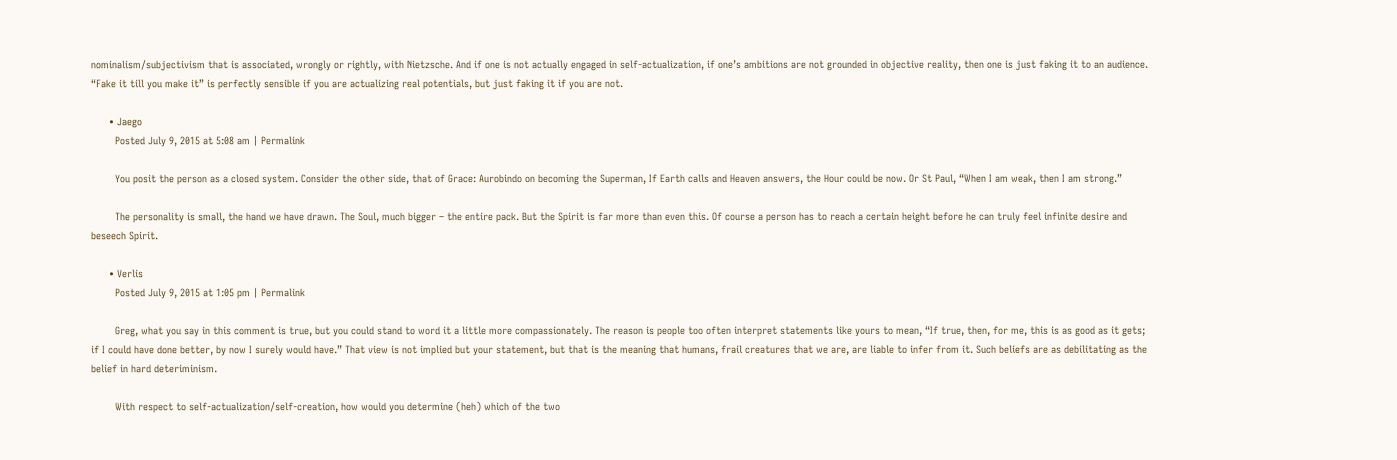nominalism/subjectivism that is associated, wrongly or rightly, with Nietzsche. And if one is not actually engaged in self-actualization, if one’s ambitions are not grounded in objective reality, then one is just faking it to an audience. “Fake it till you make it” is perfectly sensible if you are actualizing real potentials, but just faking it if you are not.

      • Jaego
        Posted July 9, 2015 at 5:08 am | Permalink

        You posit the person as a closed system. Consider the other side, that of Grace: Aurobindo on becoming the Superman, If Earth calls and Heaven answers, the Hour could be now. Or St Paul, “When I am weak, then I am strong.”

        The personality is small, the hand we have drawn. The Soul, much bigger – the entire pack. But the Spirit is far more than even this. Of course a person has to reach a certain height before he can truly feel infinite desire and beseech Spirit.

      • Verlis
        Posted July 9, 2015 at 1:05 pm | Permalink

        Greg, what you say in this comment is true, but you could stand to word it a little more compassionately. The reason is people too often interpret statements like yours to mean, “If true, then, for me, this is as good as it gets; if I could have done better, by now I surely would have.” That view is not implied but your statement, but that is the meaning that humans, frail creatures that we are, are liable to infer from it. Such beliefs are as debilitating as the belief in hard deteriminism.

        With respect to self-actualization/self-creation, how would you determine (heh) which of the two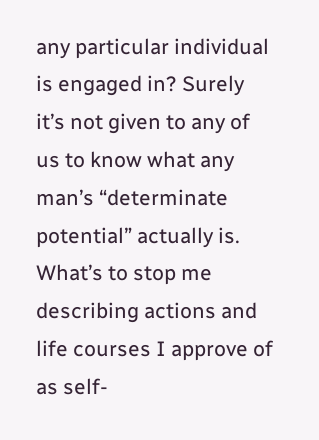any particular individual is engaged in? Surely it’s not given to any of us to know what any man’s “determinate potential” actually is. What’s to stop me describing actions and life courses I approve of as self-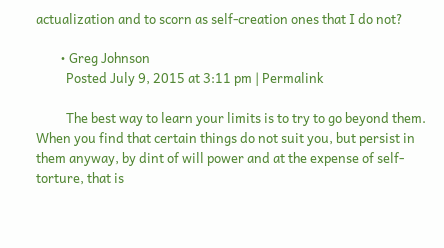actualization and to scorn as self-creation ones that I do not?

        • Greg Johnson
          Posted July 9, 2015 at 3:11 pm | Permalink

          The best way to learn your limits is to try to go beyond them. When you find that certain things do not suit you, but persist in them anyway, by dint of will power and at the expense of self-torture, that is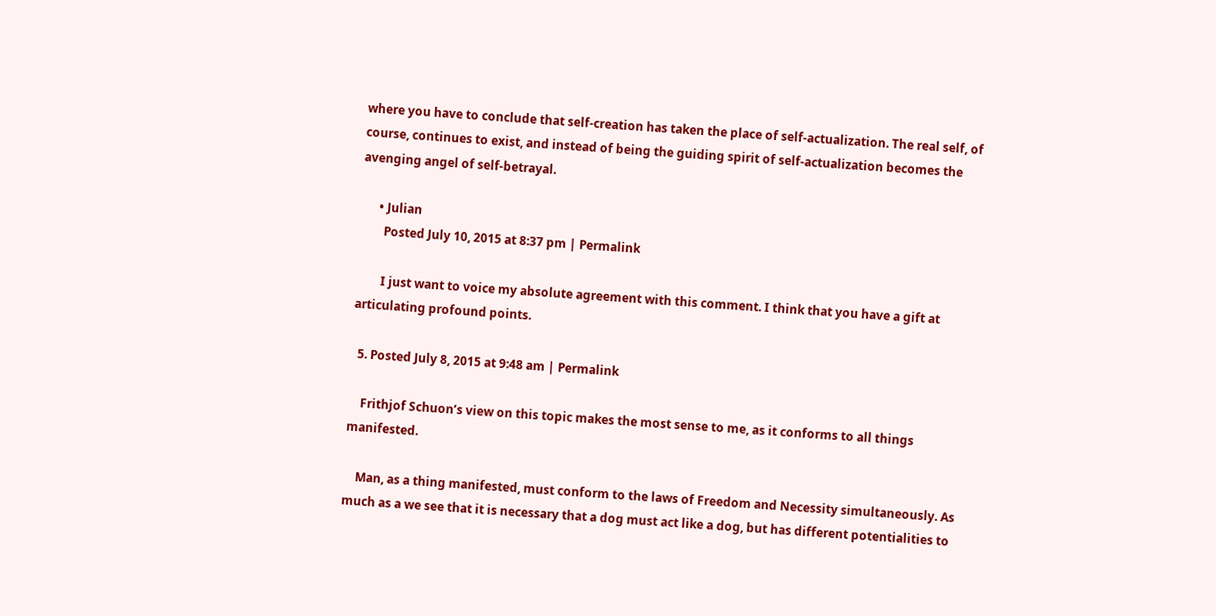where you have to conclude that self-creation has taken the place of self-actualization. The real self, of course, continues to exist, and instead of being the guiding spirit of self-actualization becomes the avenging angel of self-betrayal.

      • Julian
        Posted July 10, 2015 at 8:37 pm | Permalink

        I just want to voice my absolute agreement with this comment. I think that you have a gift at articulating profound points.

  5. Posted July 8, 2015 at 9:48 am | Permalink

    Frithjof Schuon’s view on this topic makes the most sense to me, as it conforms to all things manifested.

    Man, as a thing manifested, must conform to the laws of Freedom and Necessity simultaneously. As much as a we see that it is necessary that a dog must act like a dog, but has different potentialities to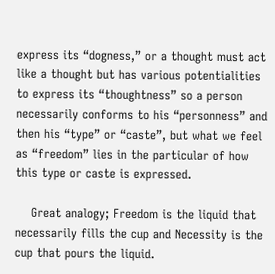express its “dogness,” or a thought must act like a thought but has various potentialities to express its “thoughtness” so a person necessarily conforms to his “personness” and then his “type” or “caste”, but what we feel as “freedom” lies in the particular of how this type or caste is expressed.

    Great analogy; Freedom is the liquid that necessarily fills the cup and Necessity is the cup that pours the liquid.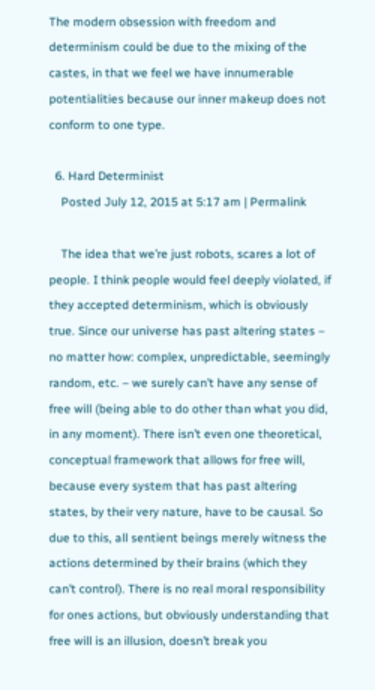The modern obsession with freedom and determinism could be due to the mixing of the castes, in that we feel we have innumerable potentialities because our inner makeup does not conform to one type.

  6. Hard Determinist
    Posted July 12, 2015 at 5:17 am | Permalink

    The idea that we’re just robots, scares a lot of people. I think people would feel deeply violated, if they accepted determinism, which is obviously true. Since our universe has past altering states – no matter how: complex, unpredictable, seemingly random, etc. – we surely can’t have any sense of free will (being able to do other than what you did, in any moment). There isn’t even one theoretical, conceptual framework that allows for free will, because every system that has past altering states, by their very nature, have to be causal. So due to this, all sentient beings merely witness the actions determined by their brains (which they can’t control). There is no real moral responsibility for ones actions, but obviously understanding that free will is an illusion, doesn’t break you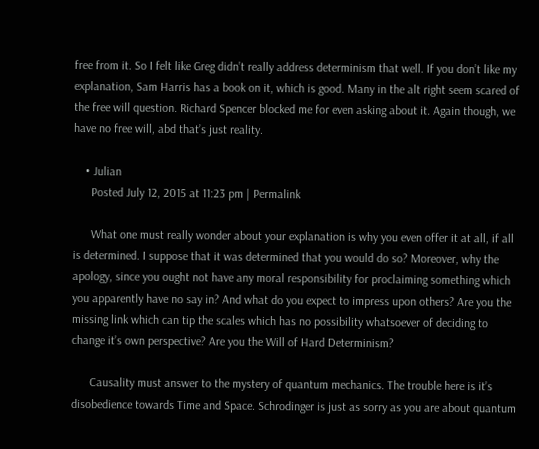free from it. So I felt like Greg didn’t really address determinism that well. If you don’t like my explanation, Sam Harris has a book on it, which is good. Many in the alt right seem scared of the free will question. Richard Spencer blocked me for even asking about it. Again though, we have no free will, abd that’s just reality.

    • Julian
      Posted July 12, 2015 at 11:23 pm | Permalink

      What one must really wonder about your explanation is why you even offer it at all, if all is determined. I suppose that it was determined that you would do so? Moreover, why the apology, since you ought not have any moral responsibility for proclaiming something which you apparently have no say in? And what do you expect to impress upon others? Are you the missing link which can tip the scales which has no possibility whatsoever of deciding to change it’s own perspective? Are you the Will of Hard Determinism?

      Causality must answer to the mystery of quantum mechanics. The trouble here is it’s disobedience towards Time and Space. Schrodinger is just as sorry as you are about quantum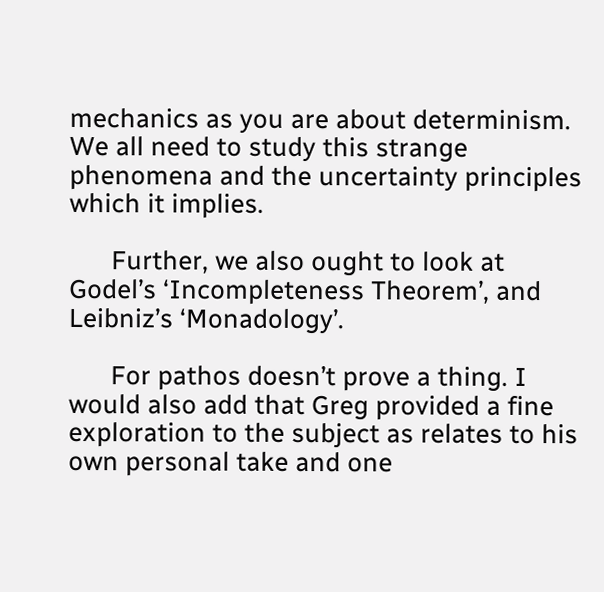mechanics as you are about determinism. We all need to study this strange phenomena and the uncertainty principles which it implies.

      Further, we also ought to look at Godel’s ‘Incompleteness Theorem’, and Leibniz’s ‘Monadology’.

      For pathos doesn’t prove a thing. I would also add that Greg provided a fine exploration to the subject as relates to his own personal take and one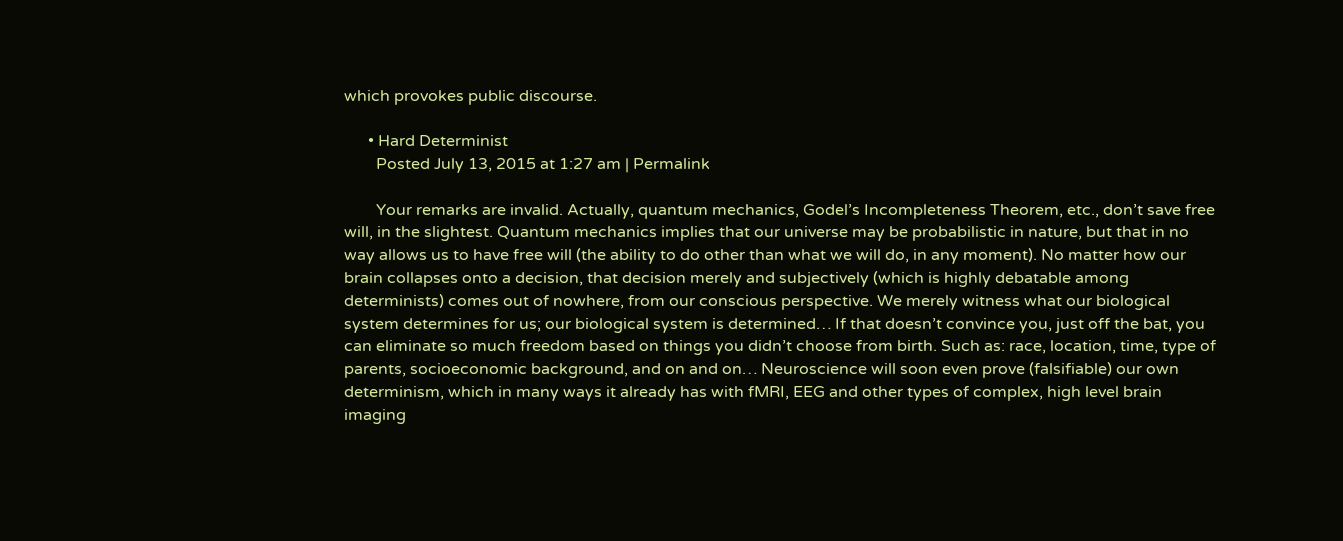which provokes public discourse.

      • Hard Determinist
        Posted July 13, 2015 at 1:27 am | Permalink

        Your remarks are invalid. Actually, quantum mechanics, Godel’s Incompleteness Theorem, etc., don’t save free will, in the slightest. Quantum mechanics implies that our universe may be probabilistic in nature, but that in no way allows us to have free will (the ability to do other than what we will do, in any moment). No matter how our brain collapses onto a decision, that decision merely and subjectively (which is highly debatable among determinists) comes out of nowhere, from our conscious perspective. We merely witness what our biological system determines for us; our biological system is determined… If that doesn’t convince you, just off the bat, you can eliminate so much freedom based on things you didn’t choose from birth. Such as: race, location, time, type of parents, socioeconomic background, and on and on… Neuroscience will soon even prove (falsifiable) our own determinism, which in many ways it already has with fMRI, EEG and other types of complex, high level brain imaging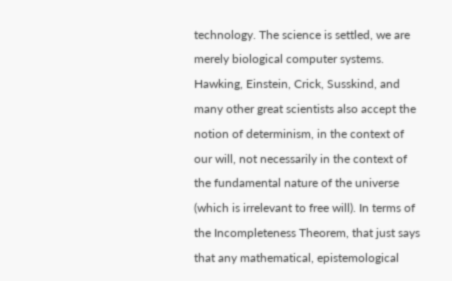technology. The science is settled, we are merely biological computer systems. Hawking, Einstein, Crick, Susskind, and many other great scientists also accept the notion of determinism, in the context of our will, not necessarily in the context of the fundamental nature of the universe (which is irrelevant to free will). In terms of the Incompleteness Theorem, that just says that any mathematical, epistemological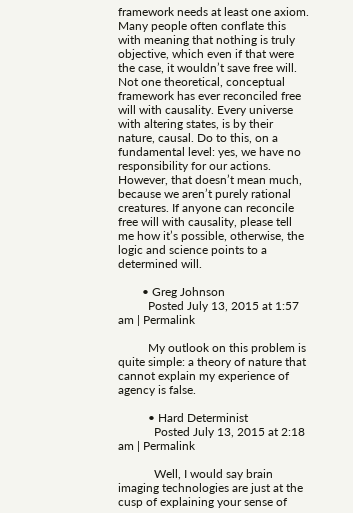framework needs at least one axiom. Many people often conflate this with meaning that nothing is truly objective, which even if that were the case, it wouldn’t save free will. Not one theoretical, conceptual framework has ever reconciled free will with causality. Every universe with altering states, is by their nature, causal. Do to this, on a fundamental level: yes, we have no responsibility for our actions. However, that doesn’t mean much, because we aren’t purely rational creatures. If anyone can reconcile free will with causality, please tell me how it’s possible, otherwise, the logic and science points to a determined will.

        • Greg Johnson
          Posted July 13, 2015 at 1:57 am | Permalink

          My outlook on this problem is quite simple: a theory of nature that cannot explain my experience of agency is false.

          • Hard Determinist
            Posted July 13, 2015 at 2:18 am | Permalink

            Well, I would say brain imaging technologies are just at the cusp of explaining your sense of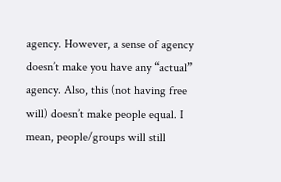agency. However, a sense of agency doesn’t make you have any “actual” agency. Also, this (not having free will) doesn’t make people equal. I mean, people/groups will still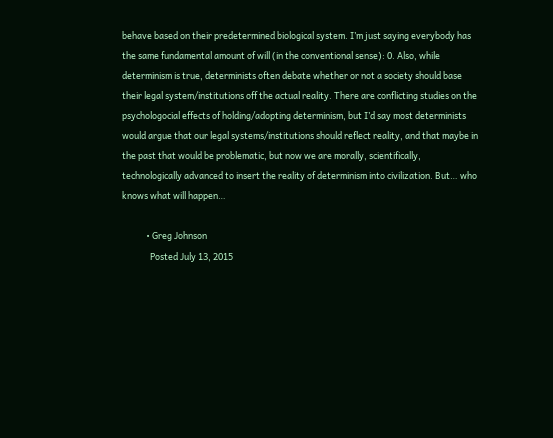behave based on their predetermined biological system. I’m just saying everybody has the same fundamental amount of will (in the conventional sense): 0. Also, while determinism is true, determinists often debate whether or not a society should base their legal system/institutions off the actual reality. There are conflicting studies on the psychologocial effects of holding/adopting determinism, but I’d say most determinists would argue that our legal systems/institutions should reflect reality, and that maybe in the past that would be problematic, but now we are morally, scientifically, technologically advanced to insert the reality of determinism into civilization. But… who knows what will happen…

            • Greg Johnson
              Posted July 13, 2015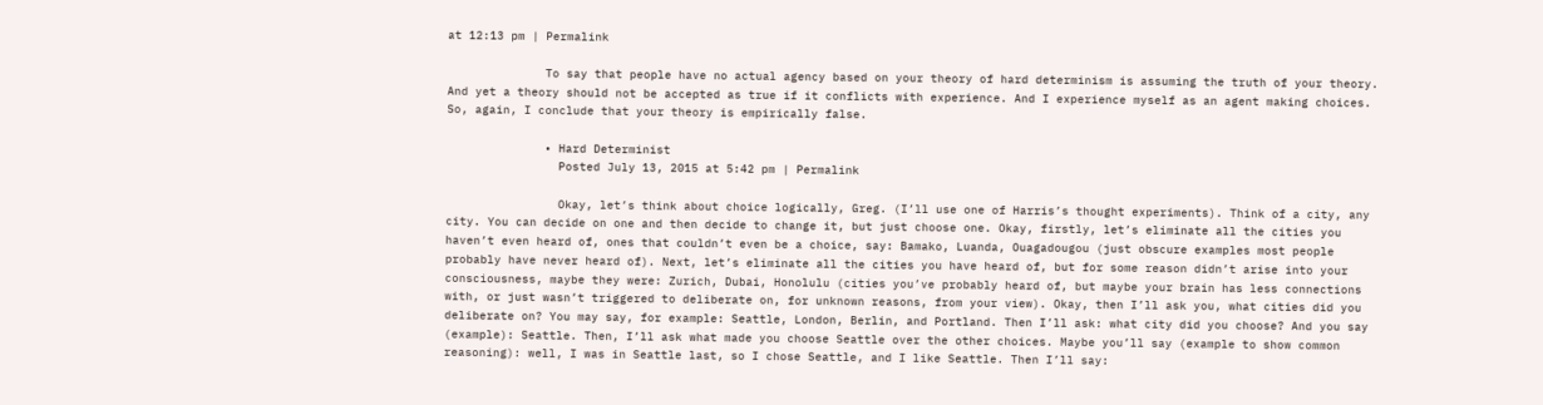at 12:13 pm | Permalink

              To say that people have no actual agency based on your theory of hard determinism is assuming the truth of your theory. And yet a theory should not be accepted as true if it conflicts with experience. And I experience myself as an agent making choices. So, again, I conclude that your theory is empirically false.

              • Hard Determinist
                Posted July 13, 2015 at 5:42 pm | Permalink

                Okay, let’s think about choice logically, Greg. (I’ll use one of Harris’s thought experiments). Think of a city, any city. You can decide on one and then decide to change it, but just choose one. Okay, firstly, let’s eliminate all the cities you haven’t even heard of, ones that couldn’t even be a choice, say: Bamako, Luanda, Ouagadougou (just obscure examples most people probably have never heard of). Next, let’s eliminate all the cities you have heard of, but for some reason didn’t arise into your consciousness, maybe they were: Zurich, Dubai, Honolulu (cities you’ve probably heard of, but maybe your brain has less connections with, or just wasn’t triggered to deliberate on, for unknown reasons, from your view). Okay, then I’ll ask you, what cities did you deliberate on? You may say, for example: Seattle, London, Berlin, and Portland. Then I’ll ask: what city did you choose? And you say (example): Seattle. Then, I’ll ask what made you choose Seattle over the other choices. Maybe you’ll say (example to show common reasoning): well, I was in Seattle last, so I chose Seattle, and I like Seattle. Then I’ll say: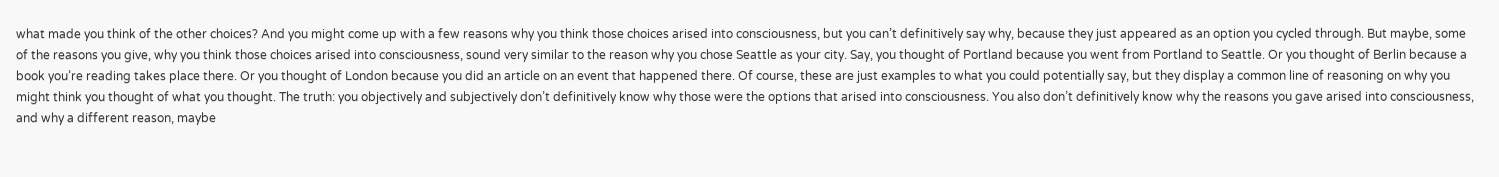what made you think of the other choices? And you might come up with a few reasons why you think those choices arised into consciousness, but you can’t definitively say why, because they just appeared as an option you cycled through. But maybe, some of the reasons you give, why you think those choices arised into consciousness, sound very similar to the reason why you chose Seattle as your city. Say, you thought of Portland because you went from Portland to Seattle. Or you thought of Berlin because a book you’re reading takes place there. Or you thought of London because you did an article on an event that happened there. Of course, these are just examples to what you could potentially say, but they display a common line of reasoning on why you might think you thought of what you thought. The truth: you objectively and subjectively don’t definitively know why those were the options that arised into consciousness. You also don’t definitively know why the reasons you gave arised into consciousness, and why a different reason, maybe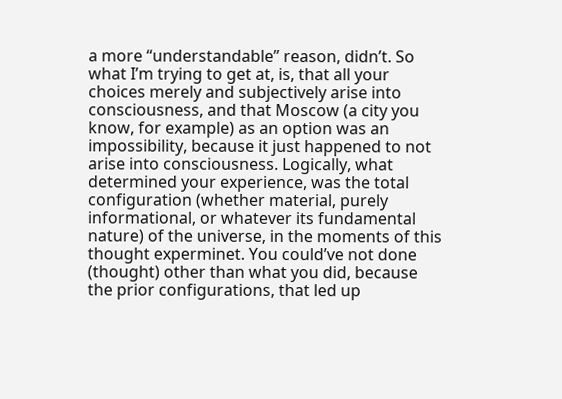a more “understandable” reason, didn’t. So what I’m trying to get at, is, that all your choices merely and subjectively arise into consciousness, and that Moscow (a city you know, for example) as an option was an impossibility, because it just happened to not arise into consciousness. Logically, what determined your experience, was the total configuration (whether material, purely informational, or whatever its fundamental nature) of the universe, in the moments of this thought experminet. You could’ve not done (thought) other than what you did, because the prior configurations, that led up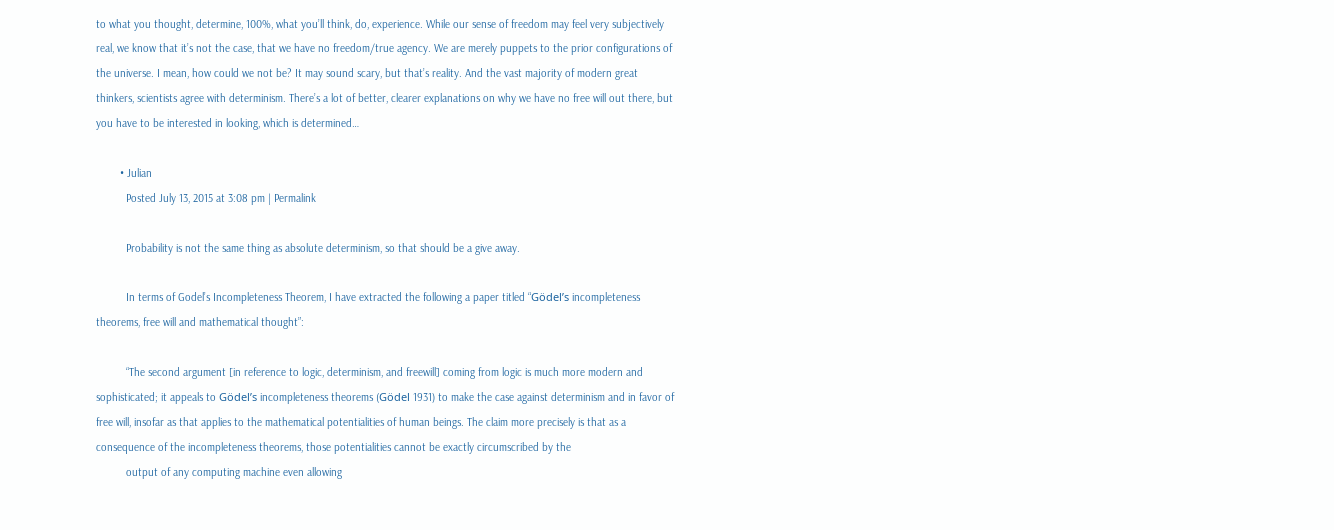to what you thought, determine, 100%, what you’ll think, do, experience. While our sense of freedom may feel very subjectively real, we know that it’s not the case, that we have no freedom/true agency. We are merely puppets to the prior configurations of the universe. I mean, how could we not be? It may sound scary, but that’s reality. And the vast majority of modern great thinkers, scientists agree with determinism. There’s a lot of better, clearer explanations on why we have no free will out there, but you have to be interested in looking, which is determined…

        • Julian
          Posted July 13, 2015 at 3:08 pm | Permalink

          Probability is not the same thing as absolute determinism, so that should be a give away.

          In terms of Godel’s Incompleteness Theorem, I have extracted the following a paper titled “Gödel’s incompleteness theorems, free will and mathematical thought”:

          “The second argument [in reference to logic, determinism, and freewill] coming from logic is much more modern and sophisticated; it appeals to Gödel’s incompleteness theorems (Gödel 1931) to make the case against determinism and in favor of free will, insofar as that applies to the mathematical potentialities of human beings. The claim more precisely is that as a consequence of the incompleteness theorems, those potentialities cannot be exactly circumscribed by the
          output of any computing machine even allowing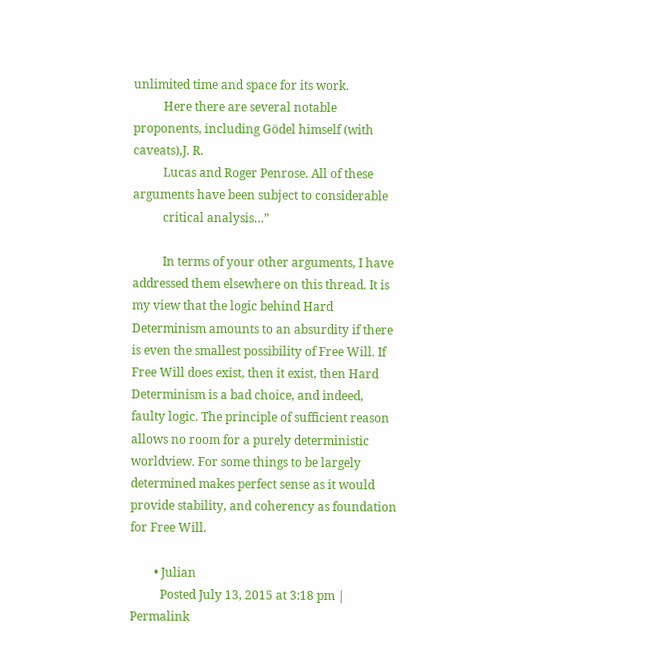unlimited time and space for its work.
          Here there are several notable proponents, including Gödel himself (with caveats),J. R.
          Lucas and Roger Penrose. All of these arguments have been subject to considerable
          critical analysis…”

          In terms of your other arguments, I have addressed them elsewhere on this thread. It is my view that the logic behind Hard Determinism amounts to an absurdity if there is even the smallest possibility of Free Will. If Free Will does exist, then it exist, then Hard Determinism is a bad choice, and indeed, faulty logic. The principle of sufficient reason allows no room for a purely deterministic worldview. For some things to be largely determined makes perfect sense as it would provide stability, and coherency as foundation for Free Will.

        • Julian
          Posted July 13, 2015 at 3:18 pm | Permalink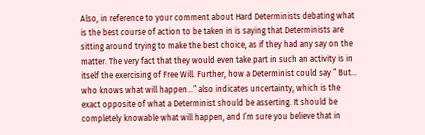Also, in reference to your comment about Hard Determinists debating what is the best course of action to be taken in is saying that Determinists are sitting around trying to make the best choice, as if they had any say on the matter. The very fact that they would even take part in such an activity is in itself the exercising of Free Will. Further, how a Determinist could say ” But… who knows what will happen…” also indicates uncertainty, which is the exact opposite of what a Determinist should be asserting. It should be completely knowable what will happen, and I’m sure you believe that in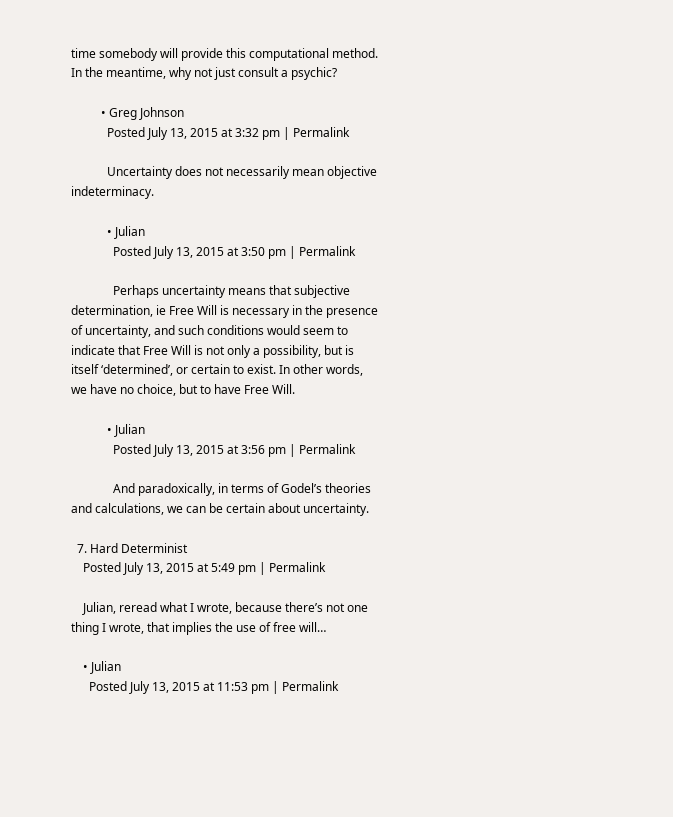time somebody will provide this computational method. In the meantime, why not just consult a psychic?

          • Greg Johnson
            Posted July 13, 2015 at 3:32 pm | Permalink

            Uncertainty does not necessarily mean objective indeterminacy.

            • Julian
              Posted July 13, 2015 at 3:50 pm | Permalink

              Perhaps uncertainty means that subjective determination, ie Free Will is necessary in the presence of uncertainty, and such conditions would seem to indicate that Free Will is not only a possibility, but is itself ‘determined’, or certain to exist. In other words, we have no choice, but to have Free Will.

            • Julian
              Posted July 13, 2015 at 3:56 pm | Permalink

              And paradoxically, in terms of Godel’s theories and calculations, we can be certain about uncertainty.

  7. Hard Determinist
    Posted July 13, 2015 at 5:49 pm | Permalink

    Julian, reread what I wrote, because there’s not one thing I wrote, that implies the use of free will…

    • Julian
      Posted July 13, 2015 at 11:53 pm | Permalink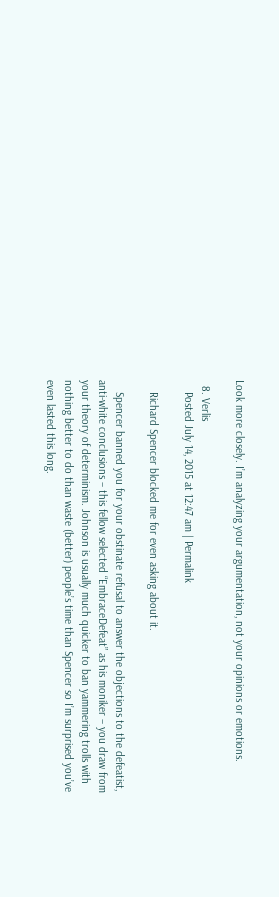Look more closely. I’m analyzing your argumentation, not your opinions or emotions.

  8. Verlis
    Posted July 14, 2015 at 12:47 am | Permalink

    Richard Spencer blocked me for even asking about it.

    Spencer banned you for your obstinate refusal to answer the objections to the defeatist, anti-white conclusions – this fellow selected “EmbraceDefeat” as his moniker – you draw from your theory of determinism. Johnson is usually much quicker to ban yammering trolls with nothing better to do than waste (better) people’s time than Spencer so I’m surprised you’ve even lasted this long.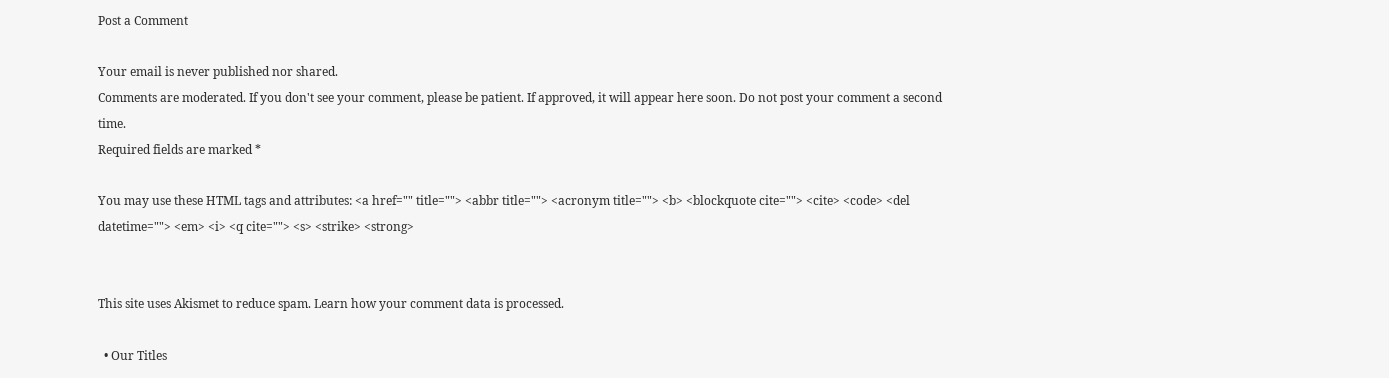Post a Comment

Your email is never published nor shared.
Comments are moderated. If you don't see your comment, please be patient. If approved, it will appear here soon. Do not post your comment a second time.
Required fields are marked *

You may use these HTML tags and attributes: <a href="" title=""> <abbr title=""> <acronym title=""> <b> <blockquote cite=""> <cite> <code> <del datetime=""> <em> <i> <q cite=""> <s> <strike> <strong>


This site uses Akismet to reduce spam. Learn how your comment data is processed.

  • Our Titles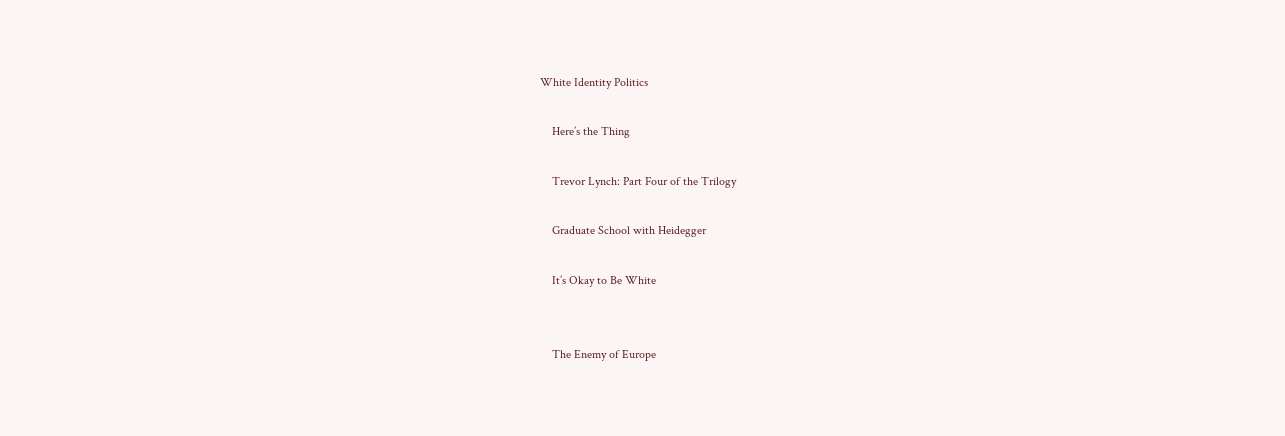White Identity Politics

    Here’s the Thing

    Trevor Lynch: Part Four of the Trilogy

    Graduate School with Heidegger

    It’s Okay to Be White


    The Enemy of Europe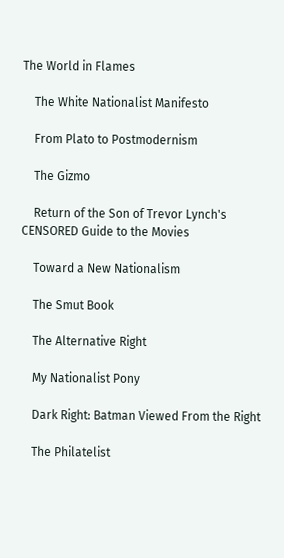The World in Flames

    The White Nationalist Manifesto

    From Plato to Postmodernism

    The Gizmo

    Return of the Son of Trevor Lynch's CENSORED Guide to the Movies

    Toward a New Nationalism

    The Smut Book

    The Alternative Right

    My Nationalist Pony

    Dark Right: Batman Viewed From the Right

    The Philatelist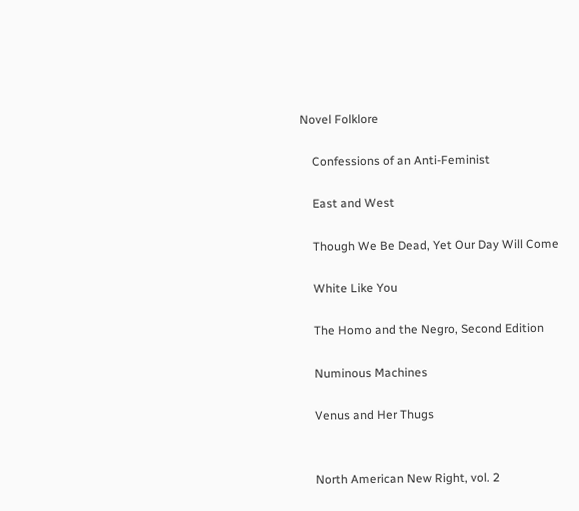Novel Folklore

    Confessions of an Anti-Feminist

    East and West

    Though We Be Dead, Yet Our Day Will Come

    White Like You

    The Homo and the Negro, Second Edition

    Numinous Machines

    Venus and Her Thugs


    North American New Right, vol. 2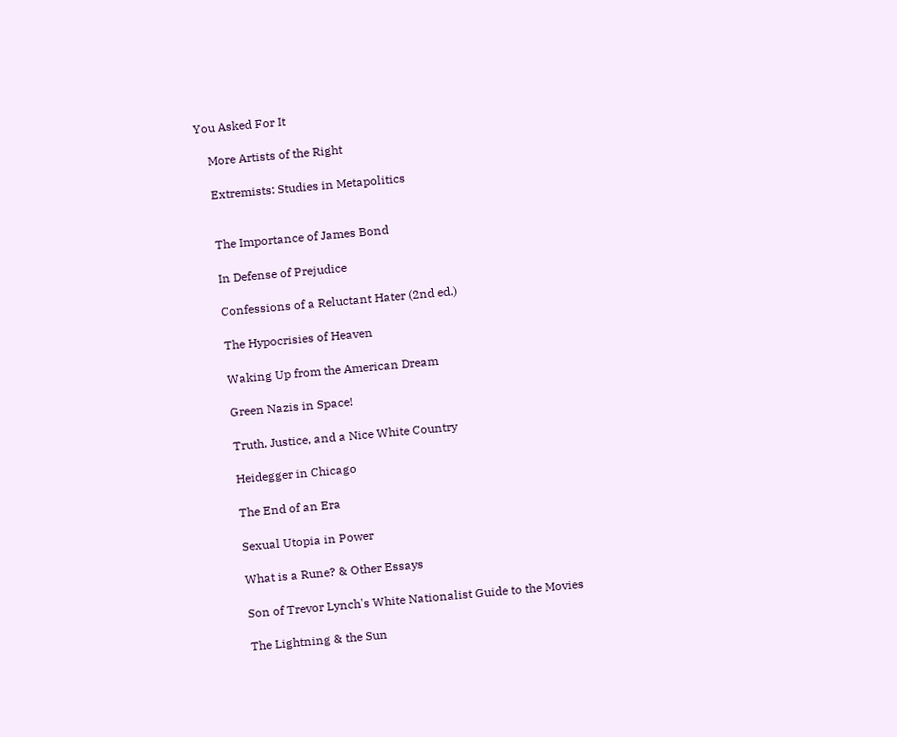You Asked For It

    More Artists of the Right

    Extremists: Studies in Metapolitics


    The Importance of James Bond

    In Defense of Prejudice

    Confessions of a Reluctant Hater (2nd ed.)

    The Hypocrisies of Heaven

    Waking Up from the American Dream

    Green Nazis in Space!

    Truth, Justice, and a Nice White Country

    Heidegger in Chicago

    The End of an Era

    Sexual Utopia in Power

    What is a Rune? & Other Essays

    Son of Trevor Lynch's White Nationalist Guide to the Movies

    The Lightning & the Sun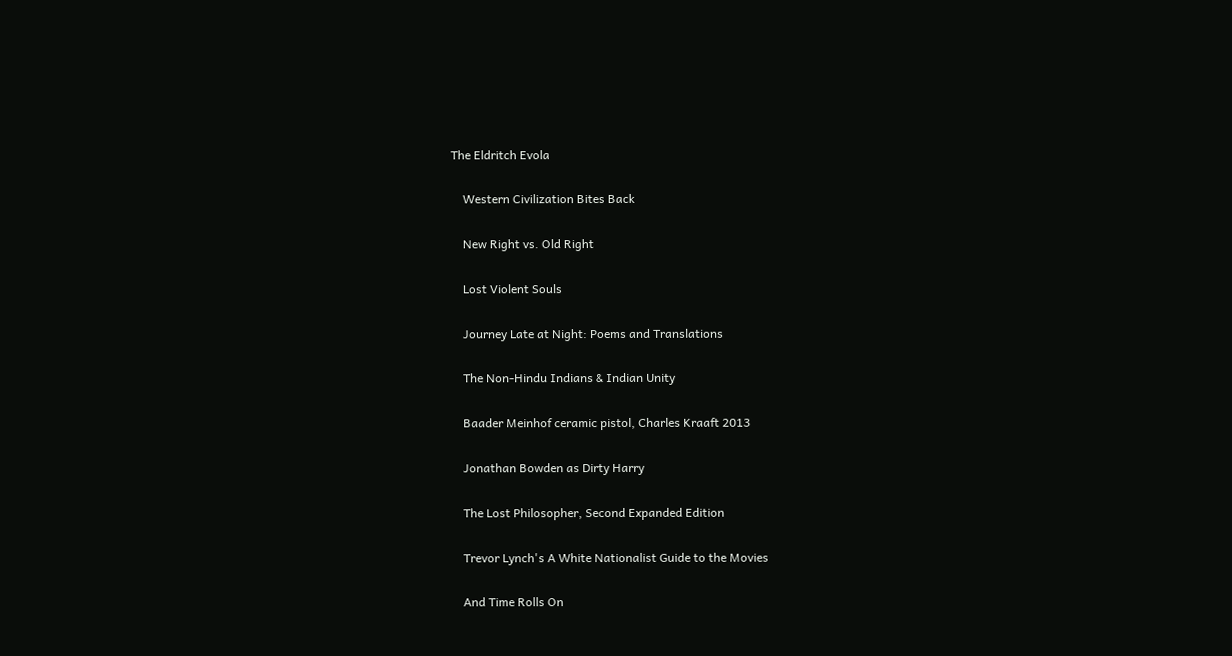The Eldritch Evola

    Western Civilization Bites Back

    New Right vs. Old Right

    Lost Violent Souls

    Journey Late at Night: Poems and Translations

    The Non-Hindu Indians & Indian Unity

    Baader Meinhof ceramic pistol, Charles Kraaft 2013

    Jonathan Bowden as Dirty Harry

    The Lost Philosopher, Second Expanded Edition

    Trevor Lynch's A White Nationalist Guide to the Movies

    And Time Rolls On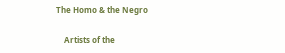The Homo & the Negro

    Artists of the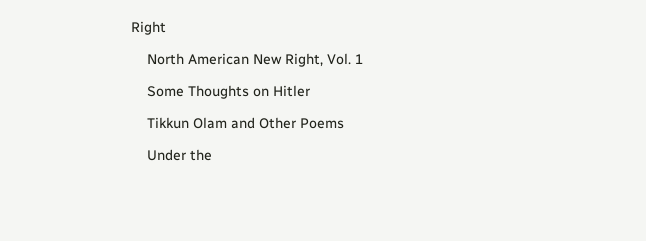Right

    North American New Right, Vol. 1

    Some Thoughts on Hitler

    Tikkun Olam and Other Poems

    Under the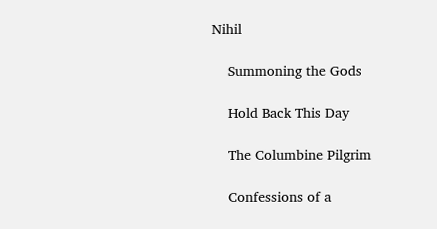Nihil

    Summoning the Gods

    Hold Back This Day

    The Columbine Pilgrim

    Confessions of a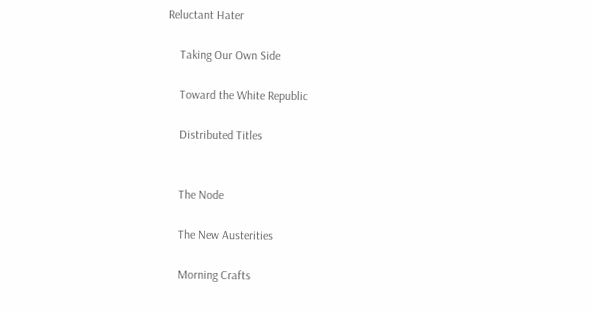Reluctant Hater

    Taking Our Own Side

    Toward the White Republic

    Distributed Titles


    The Node

    The New Austerities

    Morning Crafts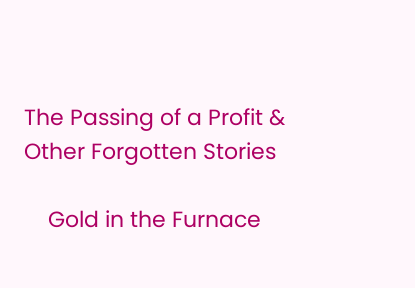The Passing of a Profit & Other Forgotten Stories

    Gold in the Furnace